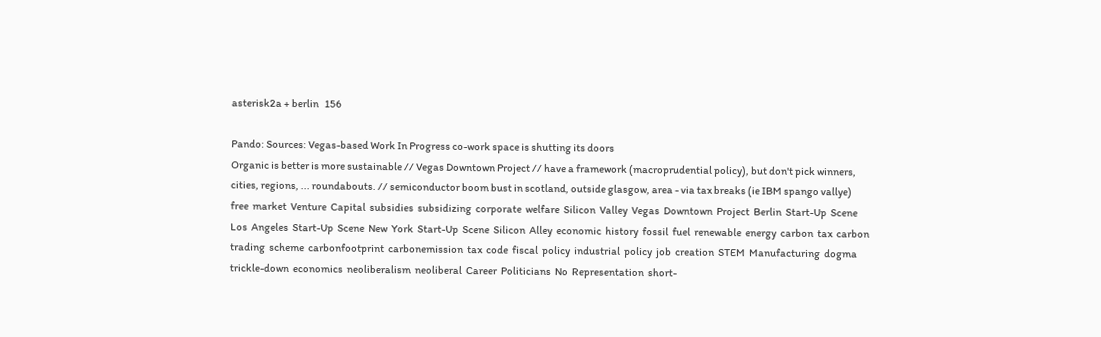asterisk2a + berlin   156

Pando: Sources: Vegas-based Work In Progress co-work space is shutting its doors
Organic is better is more sustainable // Vegas Downtown Project // have a framework (macroprudential policy), but don't pick winners, cities, regions, ... roundabouts. // semiconductor boom bust in scotland, outside glasgow, area - via tax breaks (ie IBM spango vallye)
free  market  Venture  Capital  subsidies  subsidizing  corporate  welfare  Silicon  Valley  Vegas  Downtown  Project  Berlin  Start-Up  Scene  Los  Angeles  Start-Up  Scene  New  York  Start-Up  Scene  Silicon  Alley  economic  history  fossil  fuel  renewable  energy  carbon  tax  carbon  trading  scheme  carbonfootprint  carbonemission  tax  code  fiscal  policy  industrial  policy  job  creation  STEM  Manufacturing  dogma  trickle-down  economics  neoliberalism  neoliberal  Career  Politicians  No  Representation  short-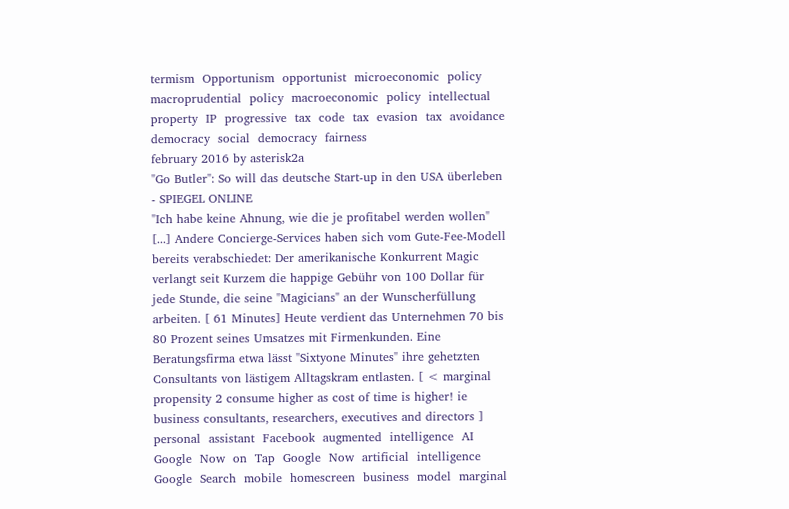termism  Opportunism  opportunist  microeconomic  policy  macroprudential  policy  macroeconomic  policy  intellectual  property  IP  progressive  tax  code  tax  evasion  tax  avoidance  democracy  social  democracy  fairness
february 2016 by asterisk2a
"Go Butler": So will das deutsche Start-up in den USA überleben - SPIEGEL ONLINE
"Ich habe keine Ahnung, wie die je profitabel werden wollen" [...] Andere Concierge-Services haben sich vom Gute-Fee-Modell bereits verabschiedet: Der amerikanische Konkurrent Magic verlangt seit Kurzem die happige Gebühr von 100 Dollar für jede Stunde, die seine "Magicians" an der Wunscherfüllung arbeiten. [ 61 Minutes] Heute verdient das Unternehmen 70 bis 80 Prozent seines Umsatzes mit Firmenkunden. Eine Beratungsfirma etwa lässt "Sixtyone Minutes" ihre gehetzten Consultants von lästigem Alltagskram entlasten. [ < marginal propensity 2 consume higher as cost of time is higher! ie business consultants, researchers, executives and directors ]
personal  assistant  Facebook  augmented  intelligence  AI  Google  Now  on  Tap  Google  Now  artificial  intelligence  Google  Search  mobile  homescreen  business  model  marginal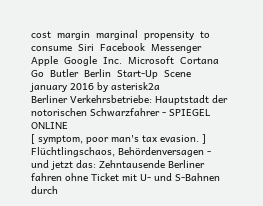cost  margin  marginal  propensity  to  consume  Siri  Facebook  Messenger  Apple  Google  Inc.  Microsoft  Cortana  Go  Butler  Berlin  Start-Up  Scene
january 2016 by asterisk2a
Berliner Verkehrsbetriebe: Hauptstadt der notorischen Schwarzfahrer - SPIEGEL ONLINE
[ symptom, poor man's tax evasion. ] Flüchtlingschaos, Behördenversagen - und jetzt das: Zehntausende Berliner fahren ohne Ticket mit U- und S-Bahnen durch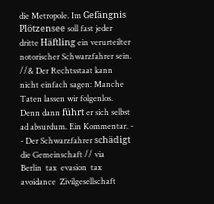die Metropole. Im Gefängnis Plötzensee soll fast jeder dritte Häftling ein verurteilter notorischer Schwarzfahrer sein. //& Der Rechtsstaat kann nicht einfach sagen: Manche Taten lassen wir folgenlos. Denn dann führt er sich selbst ad absurdum. Ein Kommentar. - - Der Schwarzfahrer schädigt die Gemeinschaft // via
Berlin  tax  evasion  tax  avoidance  Zivilgesellschaft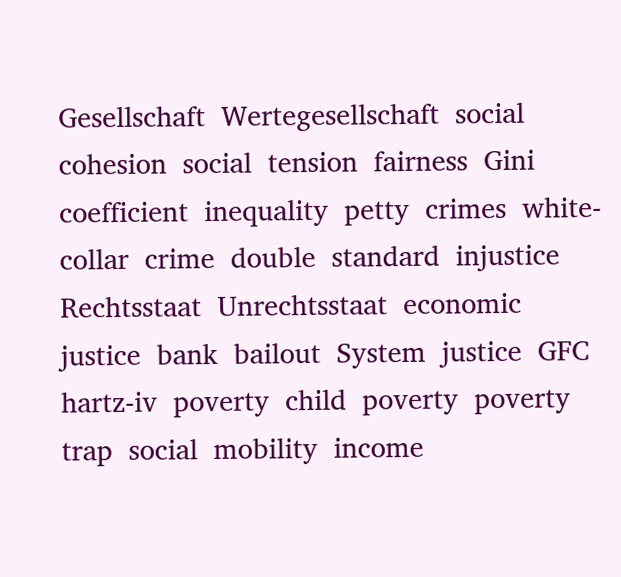Gesellschaft  Wertegesellschaft  social  cohesion  social  tension  fairness  Gini  coefficient  inequality  petty  crimes  white-collar  crime  double  standard  injustice  Rechtsstaat  Unrechtsstaat  economic  justice  bank  bailout  System  justice  GFC  hartz-iv  poverty  child  poverty  poverty  trap  social  mobility  income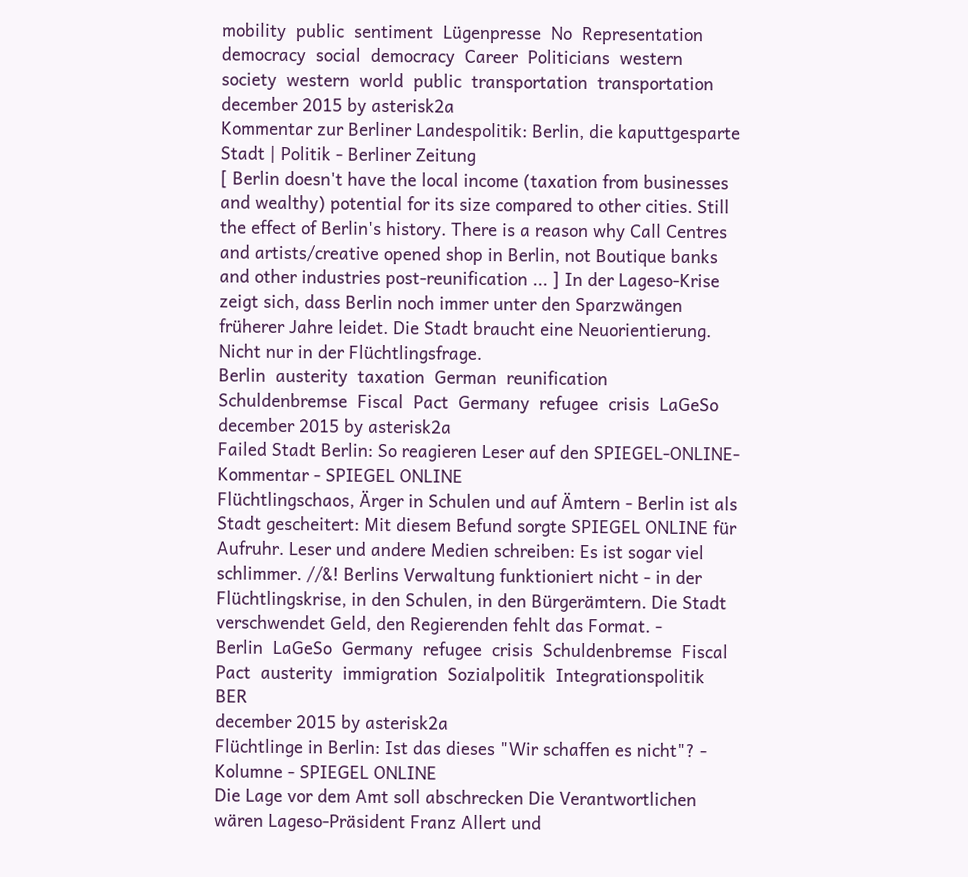mobility  public  sentiment  Lügenpresse  No  Representation  democracy  social  democracy  Career  Politicians  western  society  western  world  public  transportation  transportation
december 2015 by asterisk2a
Kommentar zur Berliner Landespolitik: Berlin, die kaputtgesparte Stadt | Politik - Berliner Zeitung
[ Berlin doesn't have the local income (taxation from businesses and wealthy) potential for its size compared to other cities. Still the effect of Berlin's history. There is a reason why Call Centres and artists/creative opened shop in Berlin, not Boutique banks and other industries post-reunification ... ] In der Lageso-Krise zeigt sich, dass Berlin noch immer unter den Sparzwängen früherer Jahre leidet. Die Stadt braucht eine Neuorientierung. Nicht nur in der Flüchtlingsfrage.
Berlin  austerity  taxation  German  reunification  Schuldenbremse  Fiscal  Pact  Germany  refugee  crisis  LaGeSo
december 2015 by asterisk2a
Failed Stadt Berlin: So reagieren Leser auf den SPIEGEL-ONLINE-Kommentar - SPIEGEL ONLINE
Flüchtlingschaos, Ärger in Schulen und auf Ämtern - Berlin ist als Stadt gescheitert: Mit diesem Befund sorgte SPIEGEL ONLINE für Aufruhr. Leser und andere Medien schreiben: Es ist sogar viel schlimmer. //&! Berlins Verwaltung funktioniert nicht - in der Flüchtlingskrise, in den Schulen, in den Bürgerämtern. Die Stadt verschwendet Geld, den Regierenden fehlt das Format. -
Berlin  LaGeSo  Germany  refugee  crisis  Schuldenbremse  Fiscal  Pact  austerity  immigration  Sozialpolitik  Integrationspolitik  BER
december 2015 by asterisk2a
Flüchtlinge in Berlin: Ist das dieses "Wir schaffen es nicht"? - Kolumne - SPIEGEL ONLINE
Die Lage vor dem Amt soll abschrecken Die Verantwortlichen wären Lageso-Präsident Franz Allert und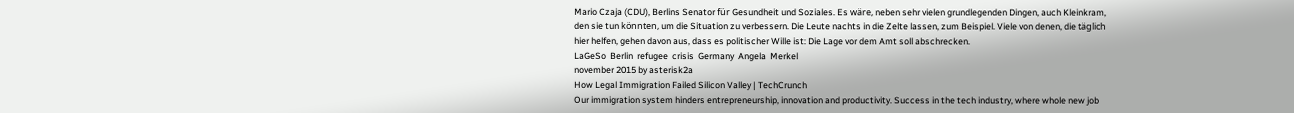Mario Czaja (CDU), Berlins Senator für Gesundheit und Soziales. Es wäre, neben sehr vielen grundlegenden Dingen, auch Kleinkram, den sie tun könnten, um die Situation zu verbessern. Die Leute nachts in die Zelte lassen, zum Beispiel. Viele von denen, die täglich hier helfen, gehen davon aus, dass es politischer Wille ist: Die Lage vor dem Amt soll abschrecken.
LaGeSo  Berlin  refugee  crisis  Germany  Angela  Merkel
november 2015 by asterisk2a
How Legal Immigration Failed Silicon Valley | TechCrunch
Our immigration system hinders entrepreneurship, innovation and productivity. Success in the tech industry, where whole new job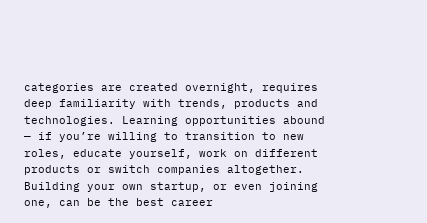categories are created overnight, requires deep familiarity with trends, products and technologies. Learning opportunities abound — if you’re willing to transition to new roles, educate yourself, work on different products or switch companies altogether. Building your own startup, or even joining one, can be the best career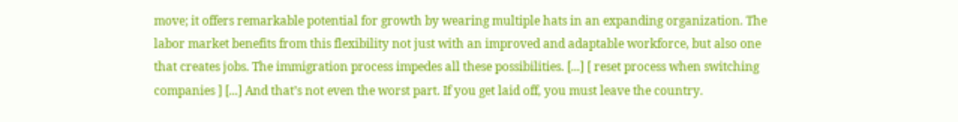move; it offers remarkable potential for growth by wearing multiple hats in an expanding organization. The labor market benefits from this flexibility not just with an improved and adaptable workforce, but also one that creates jobs. The immigration process impedes all these possibilities. [...] [ reset process when switching companies ] [...] And that’s not even the worst part. If you get laid off, you must leave the country.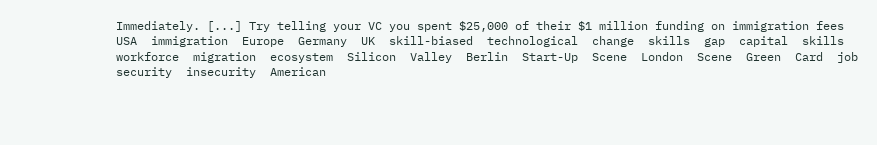Immediately. [...] Try telling your VC you spent $25,000 of their $1 million funding on immigration fees
USA  immigration  Europe  Germany  UK  skill-biased  technological  change  skills  gap  capital  skills  workforce  migration  ecosystem  Silicon  Valley  Berlin  Start-Up  Scene  London  Scene  Green  Card  job  security  insecurity  American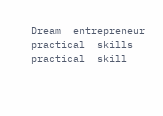Dream  entrepreneur  practical  skills  practical  skill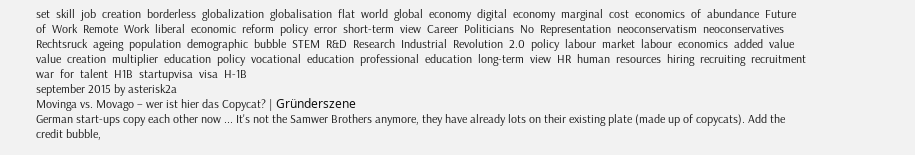set  skill  job  creation  borderless  globalization  globalisation  flat  world  global  economy  digital  economy  marginal  cost  economics  of  abundance  Future  of  Work  Remote  Work  liberal  economic  reform  policy  error  short-term  view  Career  Politicians  No  Representation  neoconservatism  neoconservatives  Rechtsruck  ageing  population  demographic  bubble  STEM  R&D  Research  Industrial  Revolution  2.0  policy  labour  market  labour  economics  added  value  value  creation  multiplier  education  policy  vocational  education  professional  education  long-term  view  HR  human  resources  hiring  recruiting  recruitment  war  for  talent  H1B  startupvisa  visa  H-1B
september 2015 by asterisk2a
Movinga vs. Movago – wer ist hier das Copycat? | Gründerszene
German start-ups copy each other now ... It's not the Samwer Brothers anymore, they have already lots on their existing plate (made up of copycats). Add the credit bubble,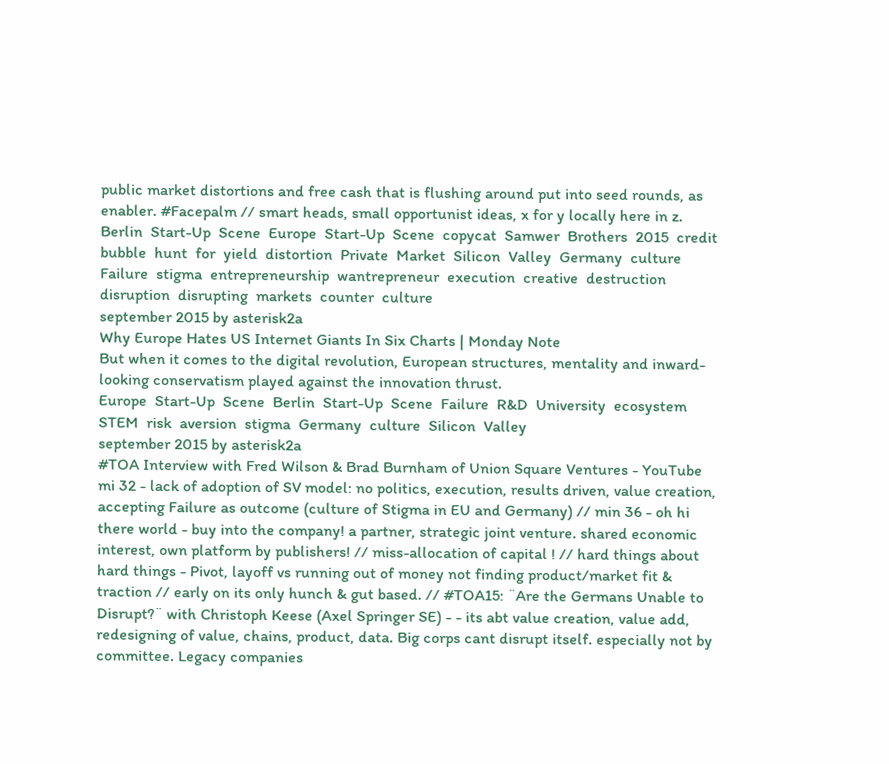public market distortions and free cash that is flushing around put into seed rounds, as enabler. #Facepalm // smart heads, small opportunist ideas, x for y locally here in z.
Berlin  Start-Up  Scene  Europe  Start-Up  Scene  copycat  Samwer  Brothers  2015  credit  bubble  hunt  for  yield  distortion  Private  Market  Silicon  Valley  Germany  culture  Failure  stigma  entrepreneurship  wantrepreneur  execution  creative  destruction  disruption  disrupting  markets  counter  culture
september 2015 by asterisk2a
Why Europe Hates US Internet Giants In Six Charts | Monday Note
But when it comes to the digital revolution, European structures, mentality and inward-looking conservatism played against the innovation thrust.
Europe  Start-Up  Scene  Berlin  Start-Up  Scene  Failure  R&D  University  ecosystem  STEM  risk  aversion  stigma  Germany  culture  Silicon  Valley
september 2015 by asterisk2a
#TOA Interview with Fred Wilson & Brad Burnham of Union Square Ventures - YouTube
mi 32 - lack of adoption of SV model: no politics, execution, results driven, value creation, accepting Failure as outcome (culture of Stigma in EU and Germany) // min 36 - oh hi there world - buy into the company! a partner, strategic joint venture. shared economic interest, own platform by publishers! // miss-allocation of capital ! // hard things about hard things - Pivot, layoff vs running out of money not finding product/market fit & traction // early on its only hunch & gut based. // #TOA15: ¨Are the Germans Unable to Disrupt?¨ with Christoph Keese (Axel Springer SE) - - its abt value creation, value add, redesigning of value, chains, product, data. Big corps cant disrupt itself. especially not by committee. Legacy companies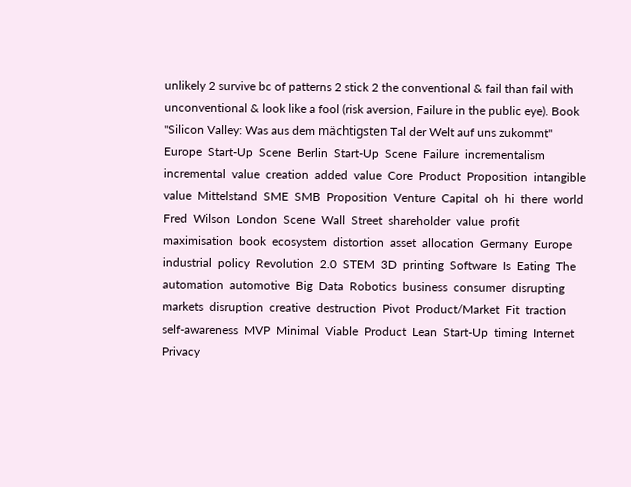unlikely 2 survive bc of patterns 2 stick 2 the conventional & fail than fail with unconventional & look like a fool (risk aversion, Failure in the public eye). Book "Silicon Valley: Was aus dem mächtigsten Tal der Welt auf uns zukommt"
Europe  Start-Up  Scene  Berlin  Start-Up  Scene  Failure  incrementalism  incremental  value  creation  added  value  Core  Product  Proposition  intangible  value  Mittelstand  SME  SMB  Proposition  Venture  Capital  oh  hi  there  world  Fred  Wilson  London  Scene  Wall  Street  shareholder  value  profit  maximisation  book  ecosystem  distortion  asset  allocation  Germany  Europe  industrial  policy  Revolution  2.0  STEM  3D  printing  Software  Is  Eating  The  automation  automotive  Big  Data  Robotics  business  consumer  disrupting  markets  disruption  creative  destruction  Pivot  Product/Market  Fit  traction  self-awareness  MVP  Minimal  Viable  Product  Lean  Start-Up  timing  Internet  Privacy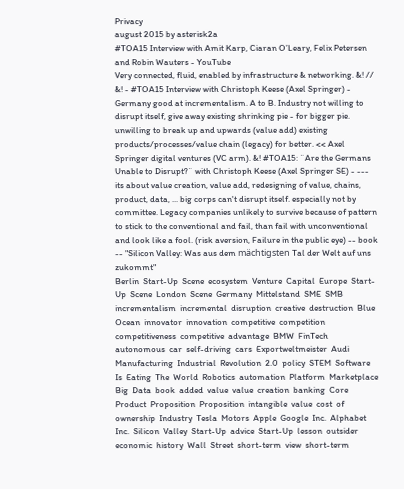Privacy
august 2015 by asterisk2a
#TOA15 Interview with Amit Karp, Ciaran O’Leary, Felix Petersen and Robin Wauters - YouTube
Very connected, fluid, enabled by infrastructure & networking. &! // &! - #TOA15 Interview with Christoph Keese (Axel Springer) - Germany good at incrementalism. A to B. Industry not willing to disrupt itself, give away existing shrinking pie - for bigger pie. unwilling to break up and upwards (value add) existing products/processes/value chain (legacy) for better. << Axel Springer digital ventures (VC arm). &! #TOA15: ¨Are the Germans Unable to Disrupt?¨ with Christoph Keese (Axel Springer SE) - --- its about value creation, value add, redesigning of value, chains, product, data, ... big corps can't disrupt itself. especially not by committee. Legacy companies unlikely to survive because of pattern to stick to the conventional and fail, than fail with unconventional and look like a fool. (risk aversion, Failure in the public eye) -- book -- "Silicon Valley: Was aus dem mächtigsten Tal der Welt auf uns zukommt"
Berlin  Start-Up  Scene  ecosystem  Venture  Capital  Europe  Start-Up  Scene  London  Scene  Germany  Mittelstand  SME  SMB  incrementalism  incremental  disruption  creative  destruction  Blue  Ocean  innovator  innovation  competitive  competition  competitiveness  competitive  advantage  BMW  FinTech  autonomous  car  self-driving  cars  Exportweltmeister  Audi  Manufacturing  Industrial  Revolution  2.0  policy  STEM  Software  Is  Eating  The  World  Robotics  automation  Platform  Marketplace  Big  Data  book  added  value  value  creation  banking  Core  Product  Proposition  Proposition  intangible  value  cost  of  ownership  Industry  Tesla  Motors  Apple  Google  Inc.  Alphabet  Inc.  Silicon  Valley  Start-Up  advice  Start-Up  lesson  outsider  economic  history  Wall  Street  short-term  view  short-term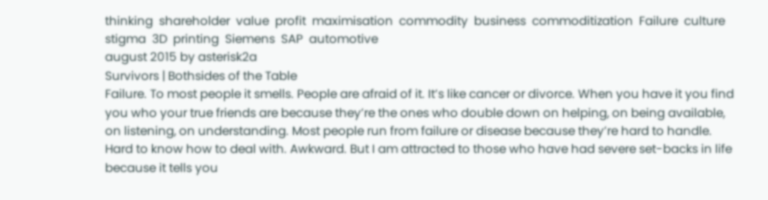thinking  shareholder  value  profit  maximisation  commodity  business  commoditization  Failure  culture  stigma  3D  printing  Siemens  SAP  automotive
august 2015 by asterisk2a
Survivors | Bothsides of the Table
Failure. To most people it smells. People are afraid of it. It’s like cancer or divorce. When you have it you find you who your true friends are because they’re the ones who double down on helping, on being available, on listening, on understanding. Most people run from failure or disease because they’re hard to handle. Hard to know how to deal with. Awkward. But I am attracted to those who have had severe set-backs in life because it tells you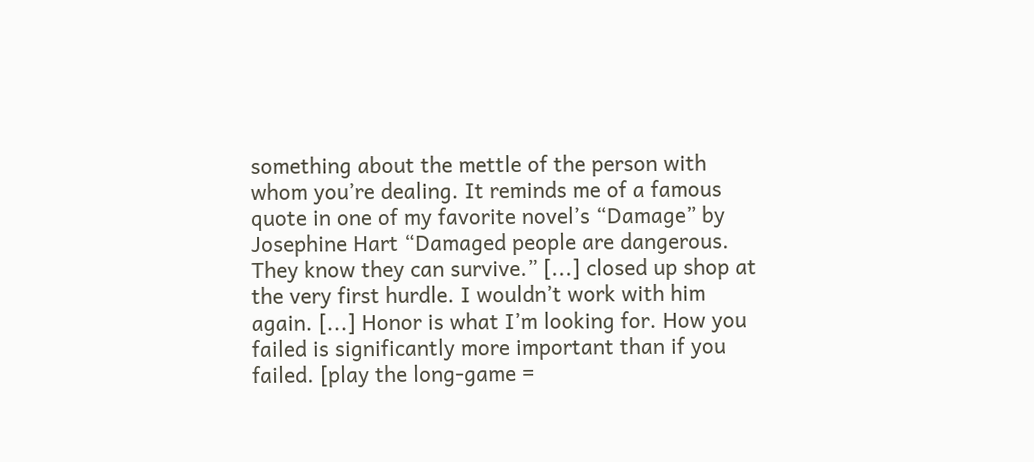something about the mettle of the person with whom you’re dealing. It reminds me of a famous quote in one of my favorite novel’s “Damage” by Josephine Hart “Damaged people are dangerous. They know they can survive.” [...] closed up shop at the very first hurdle. I wouldn’t work with him again. [...] Honor is what I’m looking for. How you failed is significantly more important than if you failed. [play the long-game =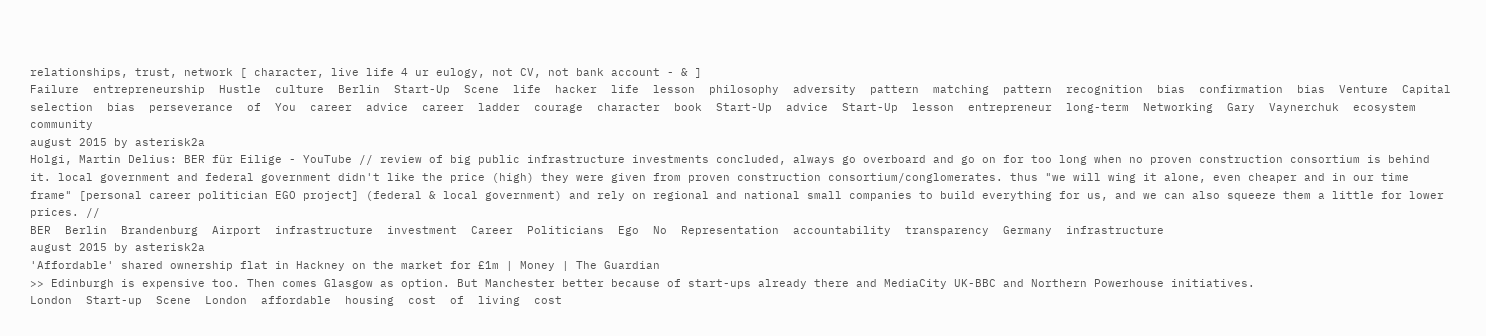relationships, trust, network [ character, live life 4 ur eulogy, not CV, not bank account - & ]
Failure  entrepreneurship  Hustle  culture  Berlin  Start-Up  Scene  life  hacker  life  lesson  philosophy  adversity  pattern  matching  pattern  recognition  bias  confirmation  bias  Venture  Capital  selection  bias  perseverance  of  You  career  advice  career  ladder  courage  character  book  Start-Up  advice  Start-Up  lesson  entrepreneur  long-term  Networking  Gary  Vaynerchuk  ecosystem  community
august 2015 by asterisk2a
Holgi, Martin Delius: BER für Eilige - YouTube // review of big public infrastructure investments concluded, always go overboard and go on for too long when no proven construction consortium is behind it. local government and federal government didn't like the price (high) they were given from proven construction consortium/conglomerates. thus "we will wing it alone, even cheaper and in our time frame" [personal career politician EGO project] (federal & local government) and rely on regional and national small companies to build everything for us, and we can also squeeze them a little for lower prices. //
BER  Berlin  Brandenburg  Airport  infrastructure  investment  Career  Politicians  Ego  No  Representation  accountability  transparency  Germany  infrastructure
august 2015 by asterisk2a
'Affordable' shared ownership flat in Hackney on the market for £1m | Money | The Guardian
>> Edinburgh is expensive too. Then comes Glasgow as option. But Manchester better because of start-ups already there and MediaCity UK-BBC and Northern Powerhouse initiatives.
London  Start-up  Scene  London  affordable  housing  cost  of  living  cost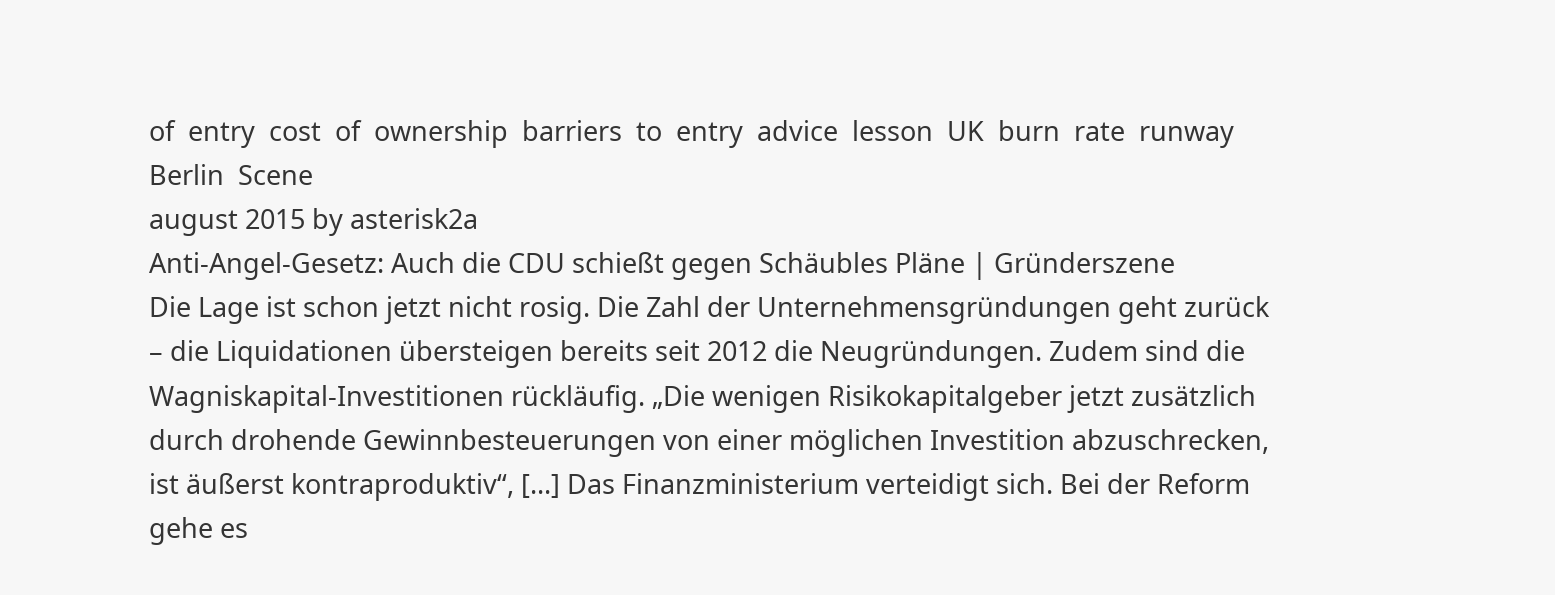of  entry  cost  of  ownership  barriers  to  entry  advice  lesson  UK  burn  rate  runway  Berlin  Scene
august 2015 by asterisk2a
Anti-Angel-Gesetz: Auch die CDU schießt gegen Schäubles Pläne | Gründerszene
Die Lage ist schon jetzt nicht rosig. Die Zahl der Unternehmensgründungen geht zurück – die Liquidationen übersteigen bereits seit 2012 die Neugründungen. Zudem sind die Wagniskapital-Investitionen rückläufig. „Die wenigen Risikokapitalgeber jetzt zusätzlich durch drohende Gewinnbesteuerungen von einer möglichen Investition abzuschrecken, ist äußerst kontraproduktiv“, [...] Das Finanzministerium verteidigt sich. Bei der Reform gehe es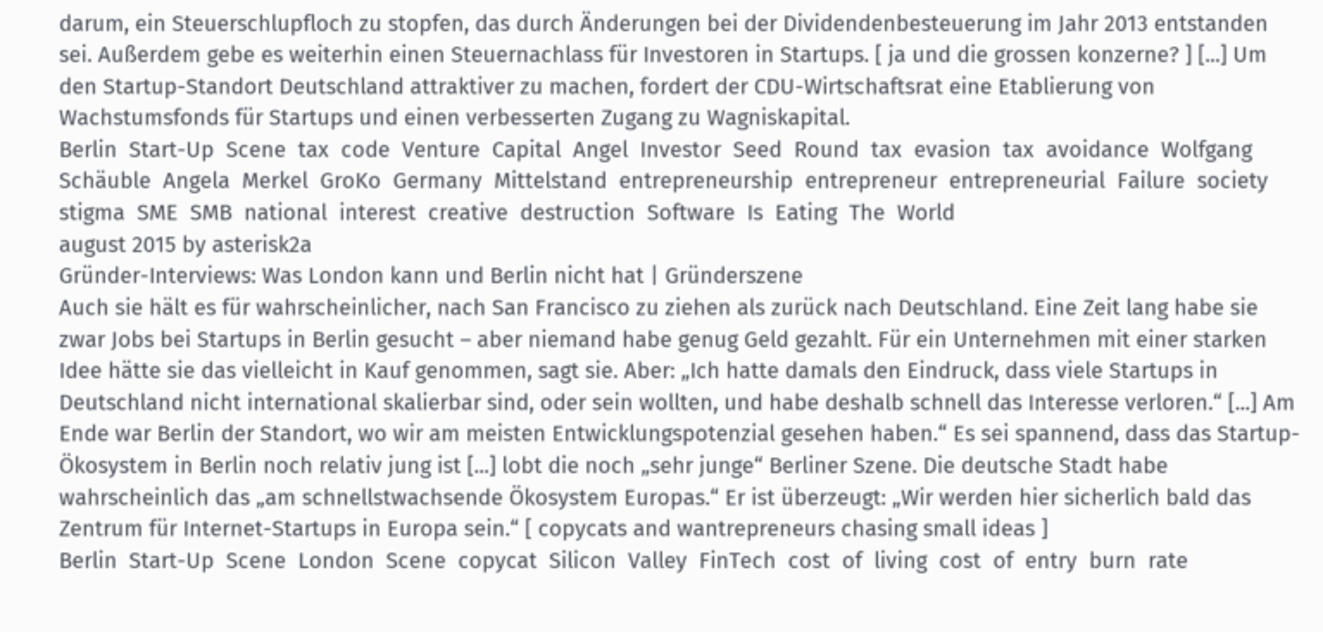darum, ein Steuerschlupfloch zu stopfen, das durch Änderungen bei der Dividendenbesteuerung im Jahr 2013 entstanden sei. Außerdem gebe es weiterhin einen Steuernachlass für Investoren in Startups. [ ja und die grossen konzerne? ] [...] Um den Startup-Standort Deutschland attraktiver zu machen, fordert der CDU-Wirtschaftsrat eine Etablierung von Wachstumsfonds für Startups und einen verbesserten Zugang zu Wagniskapital.
Berlin  Start-Up  Scene  tax  code  Venture  Capital  Angel  Investor  Seed  Round  tax  evasion  tax  avoidance  Wolfgang  Schäuble  Angela  Merkel  GroKo  Germany  Mittelstand  entrepreneurship  entrepreneur  entrepreneurial  Failure  society  stigma  SME  SMB  national  interest  creative  destruction  Software  Is  Eating  The  World
august 2015 by asterisk2a
Gründer-Interviews: Was London kann und Berlin nicht hat | Gründerszene
Auch sie hält es für wahrscheinlicher, nach San Francisco zu ziehen als zurück nach Deutschland. Eine Zeit lang habe sie zwar Jobs bei Startups in Berlin gesucht – aber niemand habe genug Geld gezahlt. Für ein Unternehmen mit einer starken Idee hätte sie das vielleicht in Kauf genommen, sagt sie. Aber: „Ich hatte damals den Eindruck, dass viele Startups in Deutschland nicht international skalierbar sind, oder sein wollten, und habe deshalb schnell das Interesse verloren.“ [...] Am Ende war Berlin der Standort, wo wir am meisten Entwicklungspotenzial gesehen haben.“ Es sei spannend, dass das Startup-Ökosystem in Berlin noch relativ jung ist [...] lobt die noch „sehr junge“ Berliner Szene. Die deutsche Stadt habe wahrscheinlich das „am schnellstwachsende Ökosystem Europas.“ Er ist überzeugt: „Wir werden hier sicherlich bald das Zentrum für Internet-Startups in Europa sein.“ [ copycats and wantrepreneurs chasing small ideas ]
Berlin  Start-Up  Scene  London  Scene  copycat  Silicon  Valley  FinTech  cost  of  living  cost  of  entry  burn  rate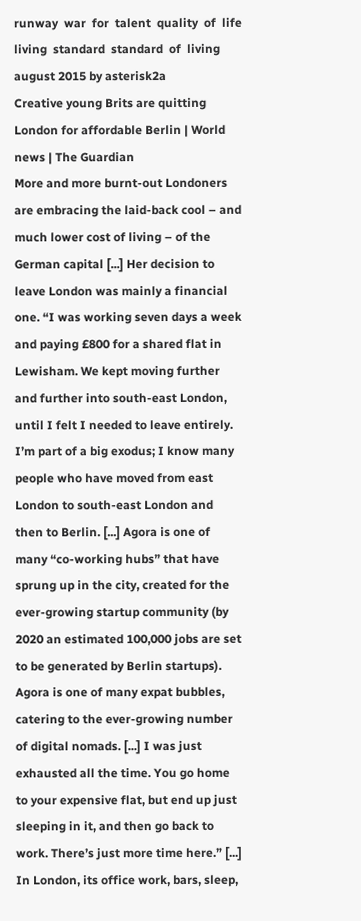runway  war  for  talent  quality  of  life  living  standard  standard  of  living
august 2015 by asterisk2a
Creative young Brits are quitting London for affordable Berlin | World news | The Guardian
More and more burnt-out Londoners are embracing the laid-back cool – and much lower cost of living – of the German capital [...] Her decision to leave London was mainly a financial one. “I was working seven days a week and paying £800 for a shared flat in Lewisham. We kept moving further and further into south-east London, until I felt I needed to leave entirely. I’m part of a big exodus; I know many people who have moved from east London to south-east London and then to Berlin. [...] Agora is one of many “co-working hubs” that have sprung up in the city, created for the ever-growing startup community (by 2020 an estimated 100,000 jobs are set to be generated by Berlin startups). Agora is one of many expat bubbles, catering to the ever-growing number of digital nomads. [...] I was just exhausted all the time. You go home to your expensive flat, but end up just sleeping in it, and then go back to work. There’s just more time here.” [...] In London, its office work, bars, sleep,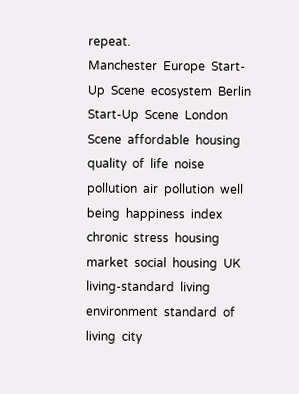repeat.
Manchester  Europe  Start-Up  Scene  ecosystem  Berlin  Start-Up  Scene  London  Scene  affordable  housing  quality  of  life  noise  pollution  air  pollution  well  being  happiness  index  chronic  stress  housing  market  social  housing  UK  living-standard  living  environment  standard  of  living  city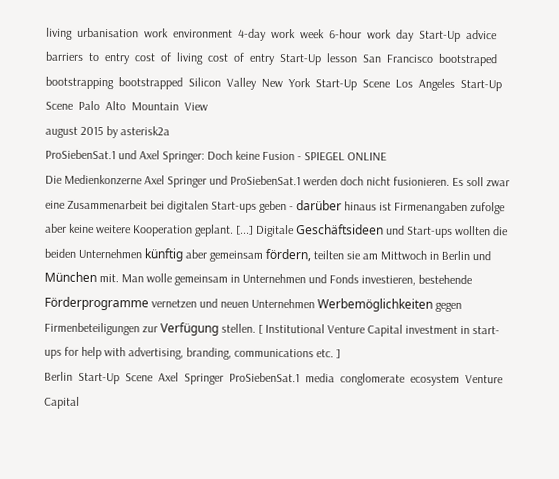living  urbanisation  work  environment  4-day  work  week  6-hour  work  day  Start-Up  advice  barriers  to  entry  cost  of  living  cost  of  entry  Start-Up  lesson  San  Francisco  bootstraped  bootstrapping  bootstrapped  Silicon  Valley  New  York  Start-Up  Scene  Los  Angeles  Start-Up  Scene  Palo  Alto  Mountain  View
august 2015 by asterisk2a
ProSiebenSat.1 und Axel Springer: Doch keine Fusion - SPIEGEL ONLINE
Die Medienkonzerne Axel Springer und ProSiebenSat.1 werden doch nicht fusionieren. Es soll zwar eine Zusammenarbeit bei digitalen Start-ups geben - darüber hinaus ist Firmenangaben zufolge aber keine weitere Kooperation geplant. [...] Digitale Geschäftsideen und Start-ups wollten die beiden Unternehmen künftig aber gemeinsam fördern, teilten sie am Mittwoch in Berlin und München mit. Man wolle gemeinsam in Unternehmen und Fonds investieren, bestehende Förderprogramme vernetzen und neuen Unternehmen Werbemöglichkeiten gegen Firmenbeteiligungen zur Verfügung stellen. [ Institutional Venture Capital investment in start-ups for help with advertising, branding, communications etc. ]
Berlin  Start-Up  Scene  Axel  Springer  ProSiebenSat.1  media  conglomerate  ecosystem  Venture  Capital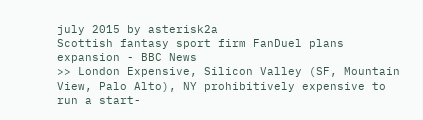july 2015 by asterisk2a
Scottish fantasy sport firm FanDuel plans expansion - BBC News
>> London Expensive, Silicon Valley (SF, Mountain View, Palo Alto), NY prohibitively expensive to run a start-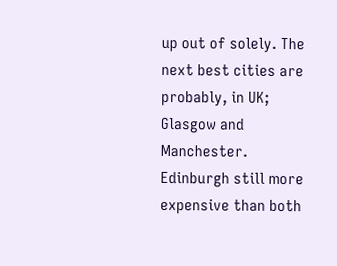up out of solely. The next best cities are probably, in UK; Glasgow and Manchester. Edinburgh still more expensive than both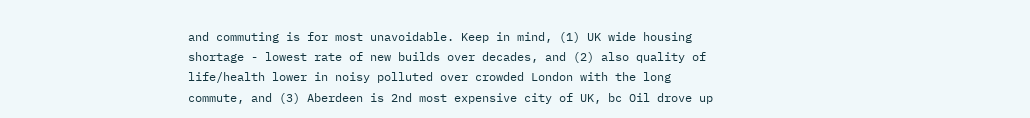and commuting is for most unavoidable. Keep in mind, (1) UK wide housing shortage - lowest rate of new builds over decades, and (2) also quality of life/health lower in noisy polluted over crowded London with the long commute, and (3) Aberdeen is 2nd most expensive city of UK, bc Oil drove up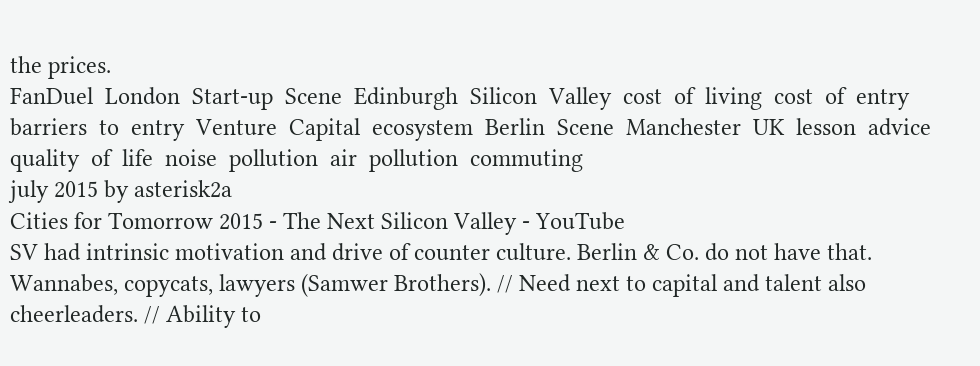the prices.
FanDuel  London  Start-up  Scene  Edinburgh  Silicon  Valley  cost  of  living  cost  of  entry  barriers  to  entry  Venture  Capital  ecosystem  Berlin  Scene  Manchester  UK  lesson  advice  quality  of  life  noise  pollution  air  pollution  commuting
july 2015 by asterisk2a
Cities for Tomorrow 2015 - The Next Silicon Valley - YouTube
SV had intrinsic motivation and drive of counter culture. Berlin & Co. do not have that. Wannabes, copycats, lawyers (Samwer Brothers). // Need next to capital and talent also cheerleaders. // Ability to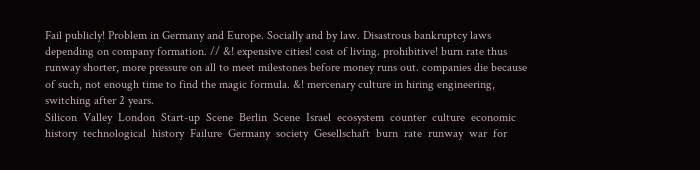Fail publicly! Problem in Germany and Europe. Socially and by law. Disastrous bankruptcy laws depending on company formation. // &! expensive cities! cost of living. prohibitive! burn rate thus runway shorter, more pressure on all to meet milestones before money runs out. companies die because of such, not enough time to find the magic formula. &! mercenary culture in hiring engineering, switching after 2 years.
Silicon  Valley  London  Start-up  Scene  Berlin  Scene  Israel  ecosystem  counter  culture  economic  history  technological  history  Failure  Germany  society  Gesellschaft  burn  rate  runway  war  for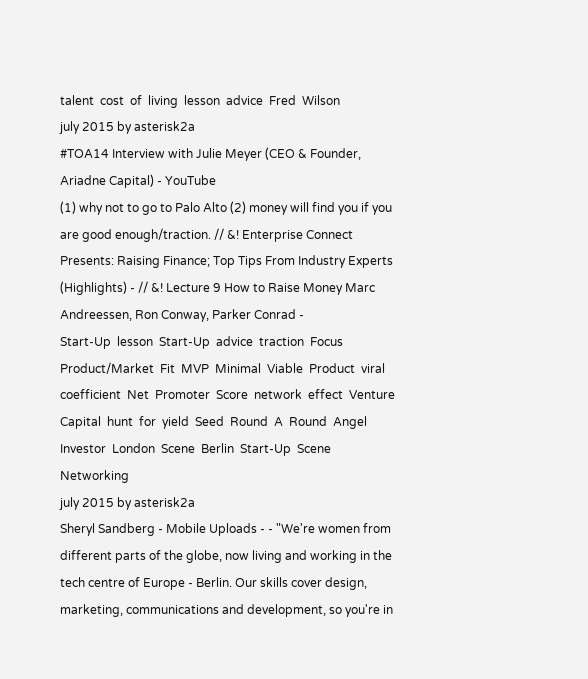talent  cost  of  living  lesson  advice  Fred  Wilson
july 2015 by asterisk2a
#TOA14 Interview with Julie Meyer (CEO & Founder, Ariadne Capital) - YouTube
(1) why not to go to Palo Alto (2) money will find you if you are good enough/traction. // &! Enterprise Connect Presents: Raising Finance; Top Tips From Industry Experts (Highlights) - // &! Lecture 9 How to Raise Money Marc Andreessen, Ron Conway, Parker Conrad -
Start-Up  lesson  Start-Up  advice  traction  Focus  Product/Market  Fit  MVP  Minimal  Viable  Product  viral  coefficient  Net  Promoter  Score  network  effect  Venture  Capital  hunt  for  yield  Seed  Round  A  Round  Angel  Investor  London  Scene  Berlin  Start-Up  Scene  Networking
july 2015 by asterisk2a
Sheryl Sandberg - Mobile Uploads - - "We're women from different parts of the globe, now living and working in the tech centre of Europe - Berlin. Our skills cover design, marketing, communications and development, so you're in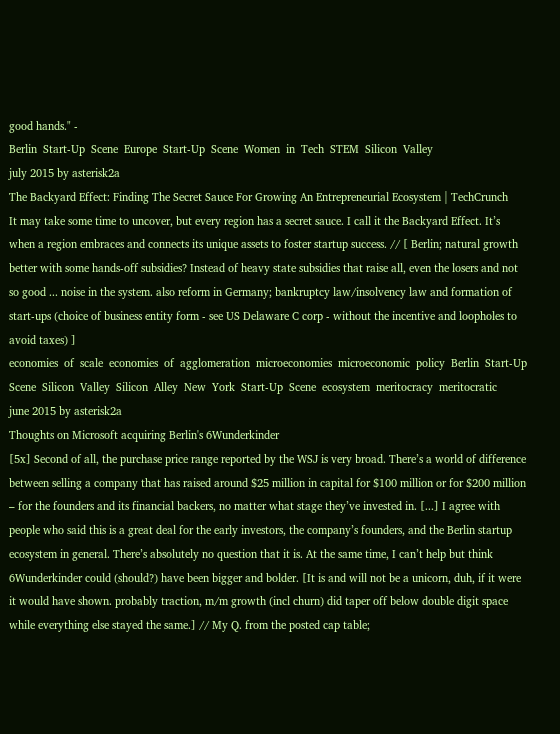good hands." -
Berlin  Start-Up  Scene  Europe  Start-Up  Scene  Women  in  Tech  STEM  Silicon  Valley
july 2015 by asterisk2a
The Backyard Effect: Finding The Secret Sauce For Growing An Entrepreneurial Ecosystem | TechCrunch
It may take some time to uncover, but every region has a secret sauce. I call it the Backyard Effect. It’s when a region embraces and connects its unique assets to foster startup success. // [ Berlin; natural growth better with some hands-off subsidies? Instead of heavy state subsidies that raise all, even the losers and not so good ... noise in the system. also reform in Germany; bankruptcy law/insolvency law and formation of start-ups (choice of business entity form - see US Delaware C corp - without the incentive and loopholes to avoid taxes) ]
economies  of  scale  economies  of  agglomeration  microeconomies  microeconomic  policy  Berlin  Start-Up  Scene  Silicon  Valley  Silicon  Alley  New  York  Start-Up  Scene  ecosystem  meritocracy  meritocratic
june 2015 by asterisk2a
Thoughts on Microsoft acquiring Berlin's 6Wunderkinder
[5x] Second of all, the purchase price range reported by the WSJ is very broad. There’s a world of difference between selling a company that has raised around $25 million in capital for $100 million or for $200 million – for the founders and its financial backers, no matter what stage they’ve invested in. [...] I agree with people who said this is a great deal for the early investors, the company’s founders, and the Berlin startup ecosystem in general. There’s absolutely no question that it is. At the same time, I can’t help but think 6Wunderkinder could (should?) have been bigger and bolder. [It is and will not be a unicorn, duh, if it were it would have shown. probably traction, m/m growth (incl churn) did taper off below double digit space while everything else stayed the same.] // My Q. from the posted cap table;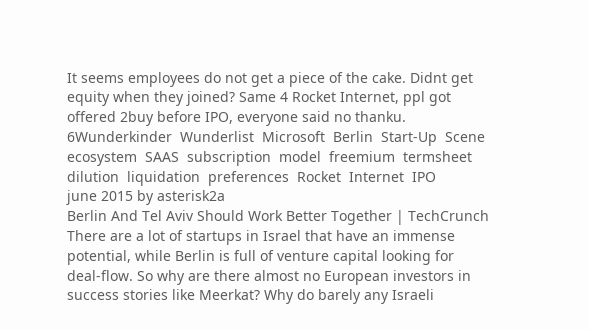It seems employees do not get a piece of the cake. Didnt get equity when they joined? Same 4 Rocket Internet, ppl got offered 2buy before IPO, everyone said no thanku.
6Wunderkinder  Wunderlist  Microsoft  Berlin  Start-Up  Scene  ecosystem  SAAS  subscription  model  freemium  termsheet  dilution  liquidation  preferences  Rocket  Internet  IPO
june 2015 by asterisk2a
Berlin And Tel Aviv Should Work Better Together | TechCrunch
There are a lot of startups in Israel that have an immense potential, while Berlin is full of venture capital looking for deal-flow. So why are there almost no European investors in success stories like Meerkat? Why do barely any Israeli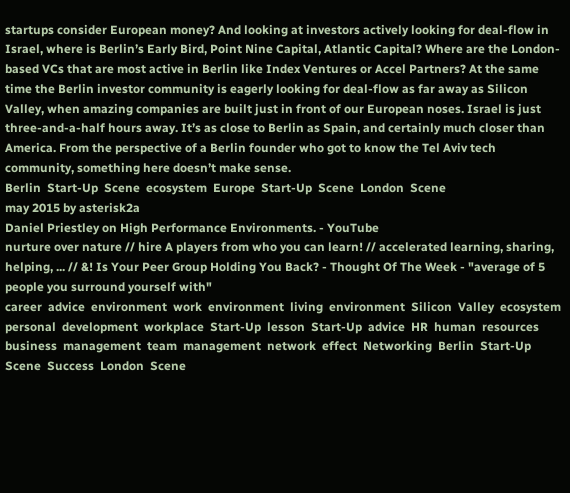startups consider European money? And looking at investors actively looking for deal-flow in Israel, where is Berlin’s Early Bird, Point Nine Capital, Atlantic Capital? Where are the London-based VCs that are most active in Berlin like Index Ventures or Accel Partners? At the same time the Berlin investor community is eagerly looking for deal-flow as far away as Silicon Valley, when amazing companies are built just in front of our European noses. Israel is just three-and-a-half hours away. It’s as close to Berlin as Spain, and certainly much closer than America. From the perspective of a Berlin founder who got to know the Tel Aviv tech community, something here doesn’t make sense.
Berlin  Start-Up  Scene  ecosystem  Europe  Start-Up  Scene  London  Scene
may 2015 by asterisk2a
Daniel Priestley on High Performance Environments. - YouTube
nurture over nature // hire A players from who you can learn! // accelerated learning, sharing, helping, ... // &! Is Your Peer Group Holding You Back? - Thought Of The Week - "average of 5 people you surround yourself with"
career  advice  environment  work  environment  living  environment  Silicon  Valley  ecosystem  personal  development  workplace  Start-Up  lesson  Start-Up  advice  HR  human  resources  business  management  team  management  network  effect  Networking  Berlin  Start-Up  Scene  Success  London  Scene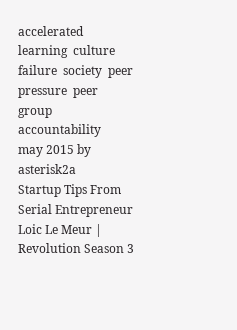accelerated  learning  culture  failure  society  peer  pressure  peer  group  accountability
may 2015 by asterisk2a
Startup Tips From Serial Entrepreneur Loic Le Meur | Revolution Season 3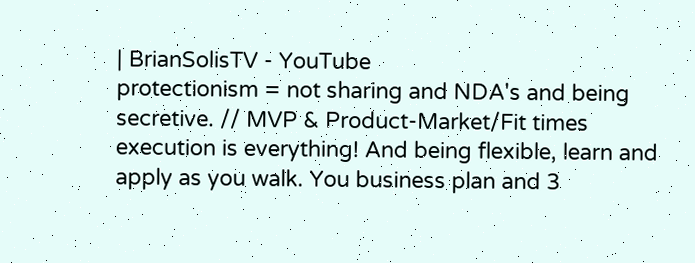| BrianSolisTV - YouTube
protectionism = not sharing and NDA's and being secretive. // MVP & Product-Market/Fit times execution is everything! And being flexible, learn and apply as you walk. You business plan and 3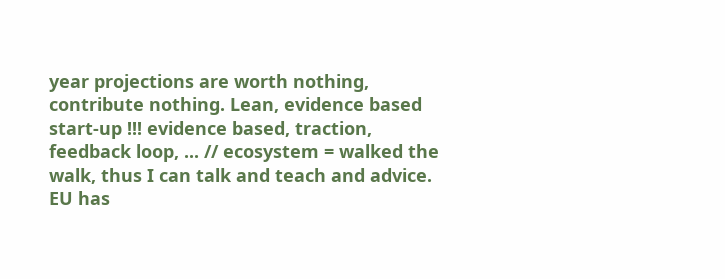year projections are worth nothing, contribute nothing. Lean, evidence based start-up !!! evidence based, traction, feedback loop, ... // ecosystem = walked the walk, thus I can talk and teach and advice. EU has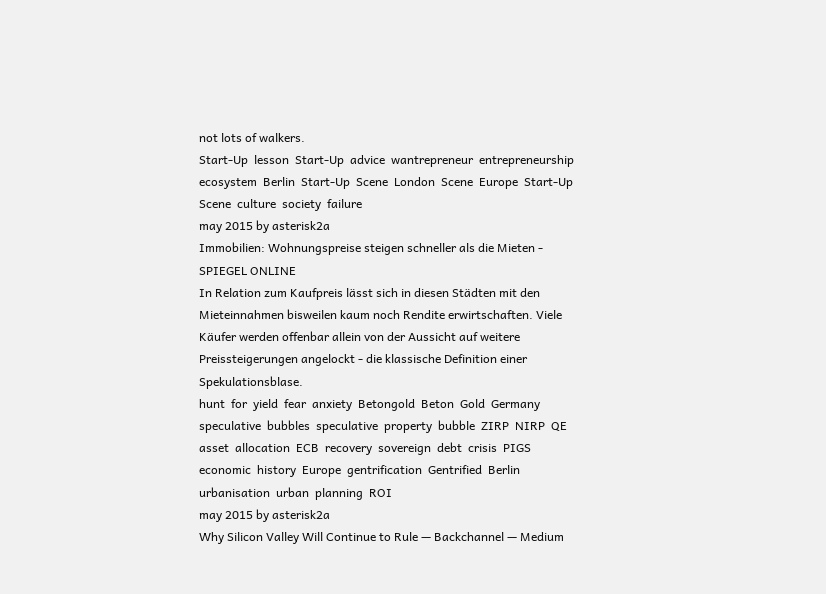not lots of walkers.
Start-Up  lesson  Start-Up  advice  wantrepreneur  entrepreneurship  ecosystem  Berlin  Start-Up  Scene  London  Scene  Europe  Start-Up  Scene  culture  society  failure
may 2015 by asterisk2a
Immobilien: Wohnungspreise steigen schneller als die Mieten - SPIEGEL ONLINE
In Relation zum Kaufpreis lässt sich in diesen Städten mit den Mieteinnahmen bisweilen kaum noch Rendite erwirtschaften. Viele Käufer werden offenbar allein von der Aussicht auf weitere Preissteigerungen angelockt - die klassische Definition einer Spekulationsblase.
hunt  for  yield  fear  anxiety  Betongold  Beton  Gold  Germany  speculative  bubbles  speculative  property  bubble  ZIRP  NIRP  QE  asset  allocation  ECB  recovery  sovereign  debt  crisis  PIGS  economic  history  Europe  gentrification  Gentrified  Berlin  urbanisation  urban  planning  ROI
may 2015 by asterisk2a
Why Silicon Valley Will Continue to Rule — Backchannel — Medium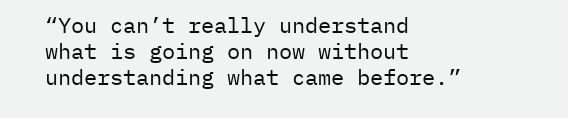“You can’t really understand what is going on now without understanding what came before.”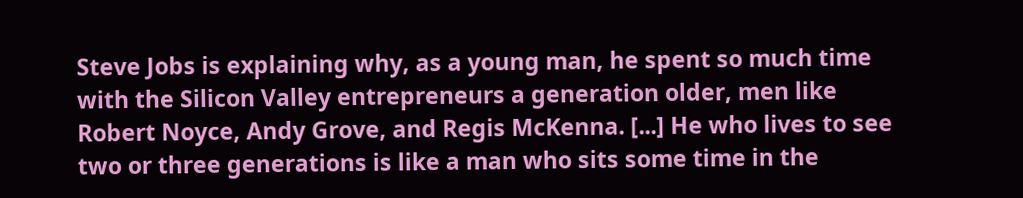Steve Jobs is explaining why, as a young man, he spent so much time with the Silicon Valley entrepreneurs a generation older, men like Robert Noyce, Andy Grove, and Regis McKenna. [...] He who lives to see two or three generations is like a man who sits some time in the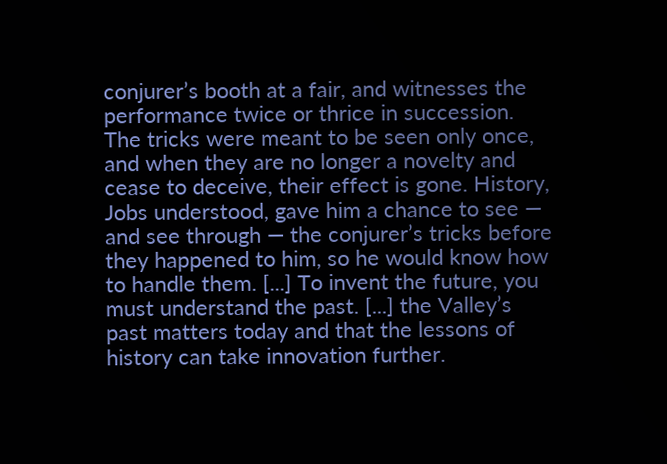conjurer’s booth at a fair, and witnesses the performance twice or thrice in succession. The tricks were meant to be seen only once, and when they are no longer a novelty and cease to deceive, their effect is gone. History, Jobs understood, gave him a chance to see — and see through — the conjurer’s tricks before they happened to him, so he would know how to handle them. [...] To invent the future, you must understand the past. [...] the Valley’s past matters today and that the lessons of history can take innovation further.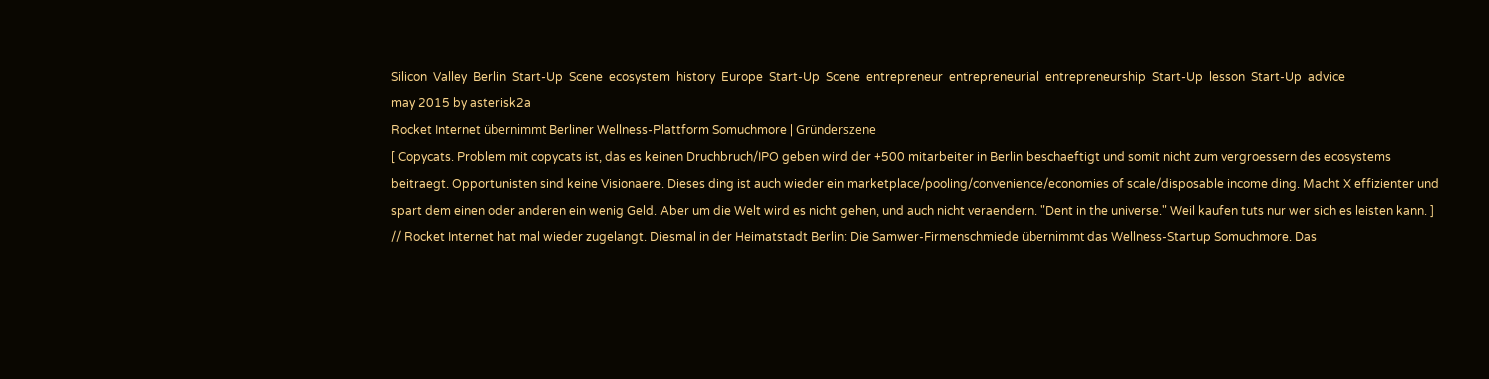Silicon  Valley  Berlin  Start-Up  Scene  ecosystem  history  Europe  Start-Up  Scene  entrepreneur  entrepreneurial  entrepreneurship  Start-Up  lesson  Start-Up  advice
may 2015 by asterisk2a
Rocket Internet übernimmt Berliner Wellness-Plattform Somuchmore | Gründerszene
[ Copycats. Problem mit copycats ist, das es keinen Druchbruch/IPO geben wird der +500 mitarbeiter in Berlin beschaeftigt und somit nicht zum vergroessern des ecosystems beitraegt. Opportunisten sind keine Visionaere. Dieses ding ist auch wieder ein marketplace/pooling/convenience/economies of scale/disposable income ding. Macht X effizienter und spart dem einen oder anderen ein wenig Geld. Aber um die Welt wird es nicht gehen, und auch nicht veraendern. "Dent in the universe." Weil kaufen tuts nur wer sich es leisten kann. ] // Rocket Internet hat mal wieder zugelangt. Diesmal in der Heimatstadt Berlin: Die Samwer-Firmenschmiede übernimmt das Wellness-Startup Somuchmore. Das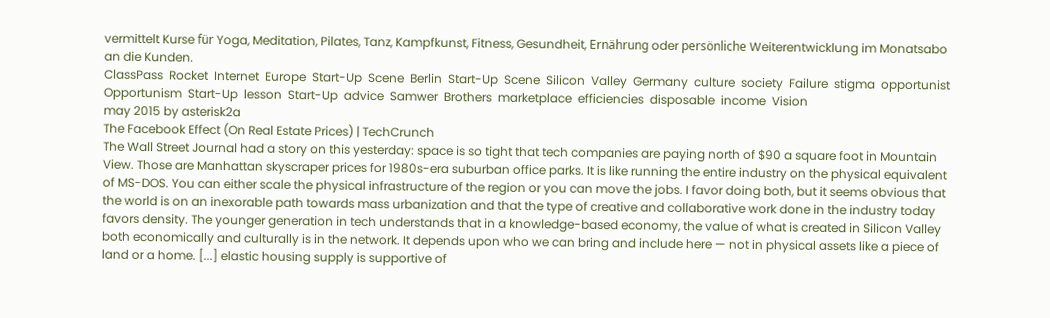vermittelt Kurse für Yoga, Meditation, Pilates, Tanz, Kampfkunst, Fitness, Gesundheit, Ernährung oder persönliche Weiterentwicklung im Monatsabo an die Kunden.
ClassPass  Rocket  Internet  Europe  Start-Up  Scene  Berlin  Start-Up  Scene  Silicon  Valley  Germany  culture  society  Failure  stigma  opportunist  Opportunism  Start-Up  lesson  Start-Up  advice  Samwer  Brothers  marketplace  efficiencies  disposable  income  Vision
may 2015 by asterisk2a
The Facebook Effect (On Real Estate Prices) | TechCrunch
The Wall Street Journal had a story on this yesterday: space is so tight that tech companies are paying north of $90 a square foot in Mountain View. Those are Manhattan skyscraper prices for 1980s-era suburban office parks. It is like running the entire industry on the physical equivalent of MS-DOS. You can either scale the physical infrastructure of the region or you can move the jobs. I favor doing both, but it seems obvious that the world is on an inexorable path towards mass urbanization and that the type of creative and collaborative work done in the industry today favors density. The younger generation in tech understands that in a knowledge-based economy, the value of what is created in Silicon Valley both economically and culturally is in the network. It depends upon who we can bring and include here — not in physical assets like a piece of land or a home. [...] elastic housing supply is supportive of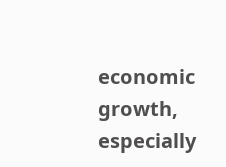economic growth, especially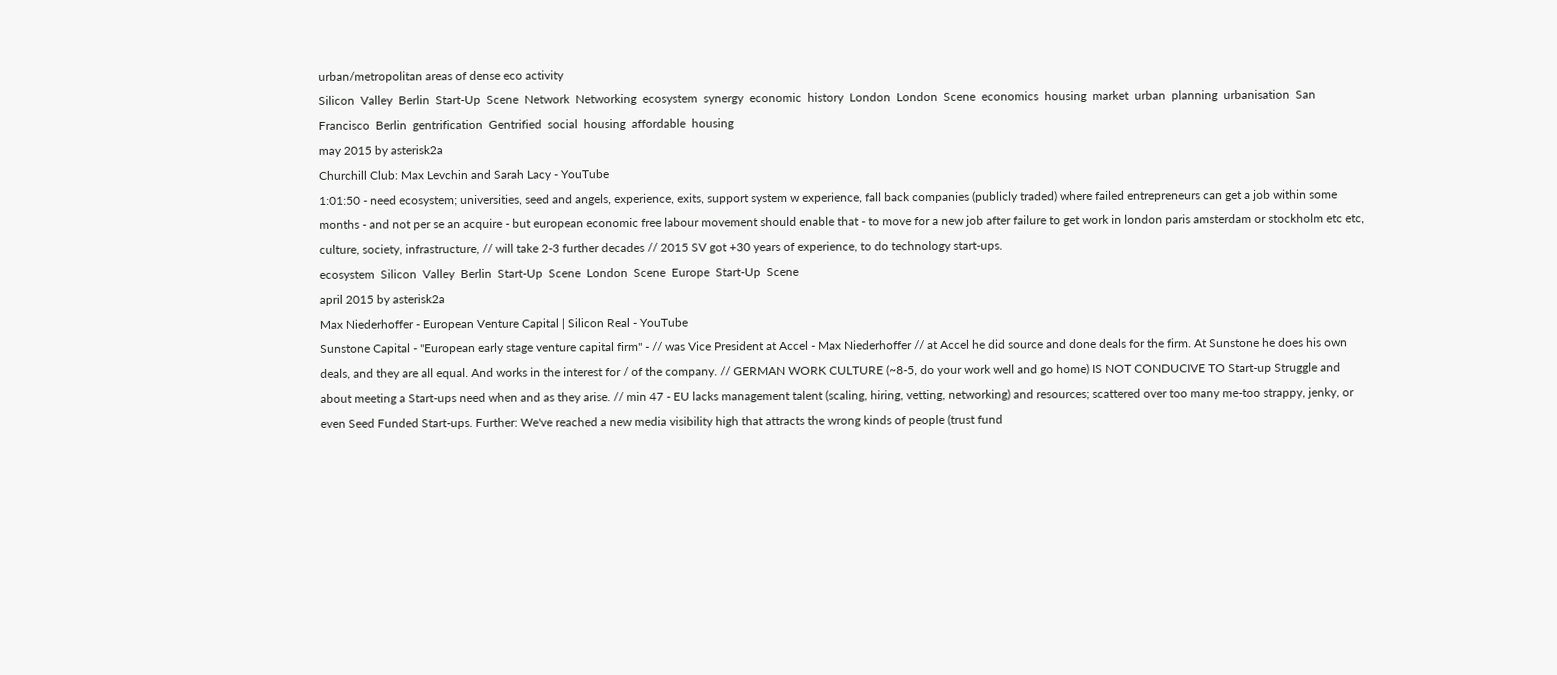urban/metropolitan areas of dense eco activity
Silicon  Valley  Berlin  Start-Up  Scene  Network  Networking  ecosystem  synergy  economic  history  London  London  Scene  economics  housing  market  urban  planning  urbanisation  San  Francisco  Berlin  gentrification  Gentrified  social  housing  affordable  housing
may 2015 by asterisk2a
Churchill Club: Max Levchin and Sarah Lacy - YouTube
1:01:50 - need ecosystem; universities, seed and angels, experience, exits, support system w experience, fall back companies (publicly traded) where failed entrepreneurs can get a job within some months - and not per se an acquire - but european economic free labour movement should enable that - to move for a new job after failure to get work in london paris amsterdam or stockholm etc etc, culture, society, infrastructure, // will take 2-3 further decades // 2015 SV got +30 years of experience, to do technology start-ups.
ecosystem  Silicon  Valley  Berlin  Start-Up  Scene  London  Scene  Europe  Start-Up  Scene
april 2015 by asterisk2a
Max Niederhoffer - European Venture Capital | Silicon Real - YouTube
Sunstone Capital - "European early stage venture capital firm" - // was Vice President at Accel - Max Niederhoffer // at Accel he did source and done deals for the firm. At Sunstone he does his own deals, and they are all equal. And works in the interest for / of the company. // GERMAN WORK CULTURE (~8-5, do your work well and go home) IS NOT CONDUCIVE TO Start-up Struggle and about meeting a Start-ups need when and as they arise. // min 47 - EU lacks management talent (scaling, hiring, vetting, networking) and resources; scattered over too many me-too strappy, jenky, or even Seed Funded Start-ups. Further: We've reached a new media visibility high that attracts the wrong kinds of people (trust fund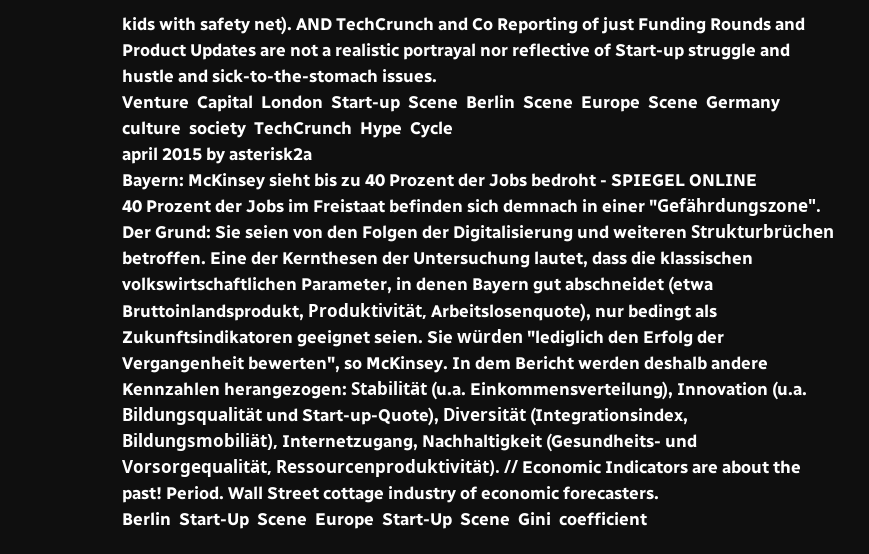kids with safety net). AND TechCrunch and Co Reporting of just Funding Rounds and Product Updates are not a realistic portrayal nor reflective of Start-up struggle and hustle and sick-to-the-stomach issues.
Venture  Capital  London  Start-up  Scene  Berlin  Scene  Europe  Scene  Germany  culture  society  TechCrunch  Hype  Cycle
april 2015 by asterisk2a
Bayern: McKinsey sieht bis zu 40 Prozent der Jobs bedroht - SPIEGEL ONLINE
40 Prozent der Jobs im Freistaat befinden sich demnach in einer "Gefährdungszone". Der Grund: Sie seien von den Folgen der Digitalisierung und weiteren Strukturbrüchen betroffen. Eine der Kernthesen der Untersuchung lautet, dass die klassischen volkswirtschaftlichen Parameter, in denen Bayern gut abschneidet (etwa Bruttoinlandsprodukt, Produktivität, Arbeitslosenquote), nur bedingt als Zukunftsindikatoren geeignet seien. Sie würden "lediglich den Erfolg der Vergangenheit bewerten", so McKinsey. In dem Bericht werden deshalb andere Kennzahlen herangezogen: Stabilität (u.a. Einkommensverteilung), Innovation (u.a. Bildungsqualität und Start-up-Quote), Diversität (Integrationsindex, Bildungsmobiliät), Internetzugang, Nachhaltigkeit (Gesundheits- und Vorsorgequalität, Ressourcenproduktivität). // Economic Indicators are about the past! Period. Wall Street cottage industry of economic forecasters.
Berlin  Start-Up  Scene  Europe  Start-Up  Scene  Gini  coefficient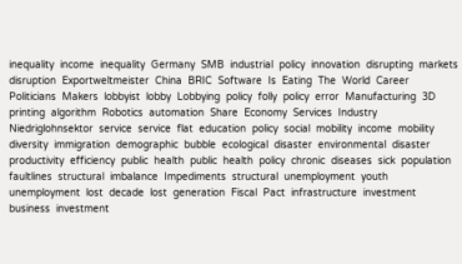inequality  income  inequality  Germany  SMB  industrial  policy  innovation  disrupting  markets  disruption  Exportweltmeister  China  BRIC  Software  Is  Eating  The  World  Career  Politicians  Makers  lobbyist  lobby  Lobbying  policy  folly  policy  error  Manufacturing  3D  printing  algorithm  Robotics  automation  Share  Economy  Services  Industry  Niedriglohnsektor  service  service  flat  education  policy  social  mobility  income  mobility  diversity  immigration  demographic  bubble  ecological  disaster  environmental  disaster  productivity  efficiency  public  health  public  health  policy  chronic  diseases  sick  population  faultlines  structural  imbalance  Impediments  structural  unemployment  youth  unemployment  lost  decade  lost  generation  Fiscal  Pact  infrastructure  investment  business  investment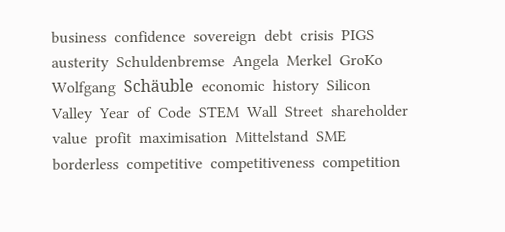business  confidence  sovereign  debt  crisis  PIGS  austerity  Schuldenbremse  Angela  Merkel  GroKo  Wolfgang  Schäuble  economic  history  Silicon  Valley  Year  of  Code  STEM  Wall  Street  shareholder  value  profit  maximisation  Mittelstand  SME  borderless  competitive  competitiveness  competition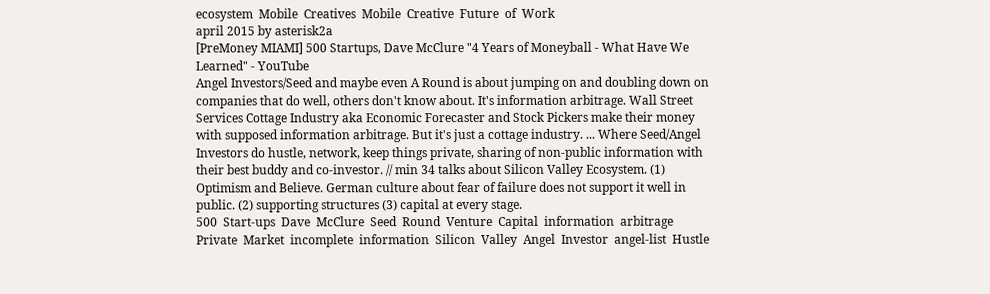ecosystem  Mobile  Creatives  Mobile  Creative  Future  of  Work
april 2015 by asterisk2a
[PreMoney MIAMI] 500 Startups, Dave McClure "4 Years of Moneyball - What Have We Learned" - YouTube
Angel Investors/Seed and maybe even A Round is about jumping on and doubling down on companies that do well, others don't know about. It's information arbitrage. Wall Street Services Cottage Industry aka Economic Forecaster and Stock Pickers make their money with supposed information arbitrage. But it's just a cottage industry. ... Where Seed/Angel Investors do hustle, network, keep things private, sharing of non-public information with their best buddy and co-investor. // min 34 talks about Silicon Valley Ecosystem. (1) Optimism and Believe. German culture about fear of failure does not support it well in public. (2) supporting structures (3) capital at every stage.
500  Start-ups  Dave  McClure  Seed  Round  Venture  Capital  information  arbitrage  Private  Market  incomplete  information  Silicon  Valley  Angel  Investor  angel-list  Hustle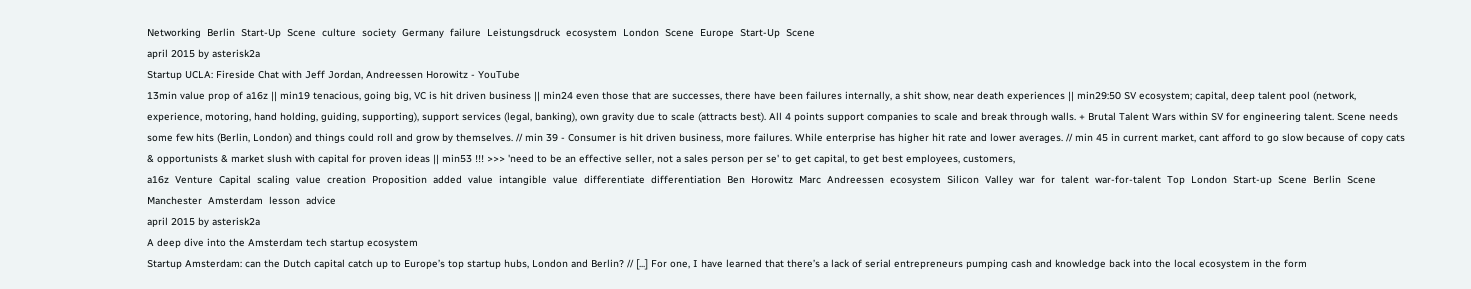Networking  Berlin  Start-Up  Scene  culture  society  Germany  failure  Leistungsdruck  ecosystem  London  Scene  Europe  Start-Up  Scene
april 2015 by asterisk2a
Startup UCLA: Fireside Chat with Jeff Jordan, Andreessen Horowitz - YouTube
13min value prop of a16z || min19 tenacious, going big, VC is hit driven business || min24 even those that are successes, there have been failures internally, a shit show, near death experiences || min29:50 SV ecosystem; capital, deep talent pool (network, experience, motoring, hand holding, guiding, supporting), support services (legal, banking), own gravity due to scale (attracts best). All 4 points support companies to scale and break through walls. + Brutal Talent Wars within SV for engineering talent. Scene needs some few hits (Berlin, London) and things could roll and grow by themselves. // min 39 - Consumer is hit driven business, more failures. While enterprise has higher hit rate and lower averages. // min 45 in current market, cant afford to go slow because of copy cats & opportunists & market slush with capital for proven ideas || min53 !!! >>> 'need to be an effective seller, not a sales person per se' to get capital, to get best employees, customers,
a16z  Venture  Capital  scaling  value  creation  Proposition  added  value  intangible  value  differentiate  differentiation  Ben  Horowitz  Marc  Andreessen  ecosystem  Silicon  Valley  war  for  talent  war-for-talent  Top  London  Start-up  Scene  Berlin  Scene  Manchester  Amsterdam  lesson  advice
april 2015 by asterisk2a
A deep dive into the Amsterdam tech startup ecosystem
Startup Amsterdam: can the Dutch capital catch up to Europe’s top startup hubs, London and Berlin? // [...] For one, I have learned that there’s a lack of serial entrepreneurs pumping cash and knowledge back into the local ecosystem in the form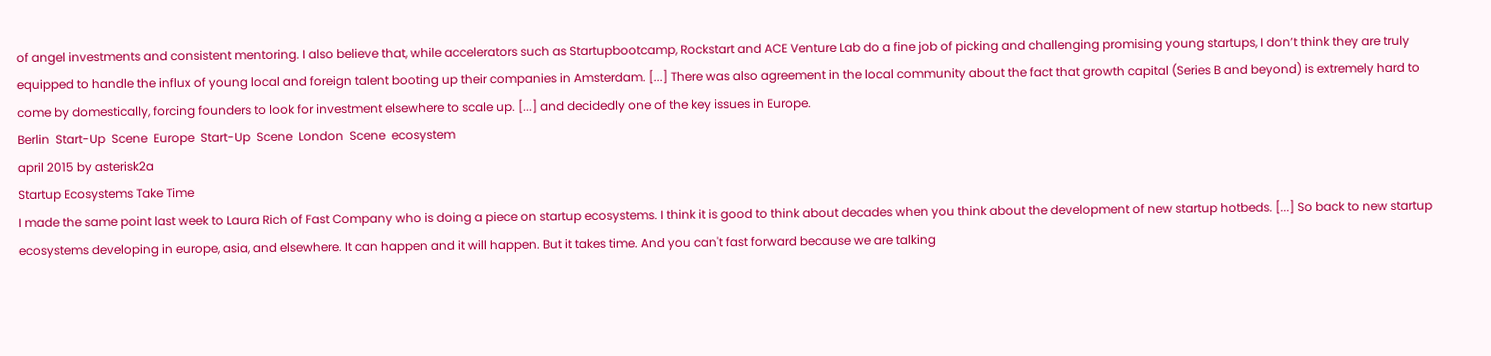of angel investments and consistent mentoring. I also believe that, while accelerators such as Startupbootcamp, Rockstart and ACE Venture Lab do a fine job of picking and challenging promising young startups, I don’t think they are truly equipped to handle the influx of young local and foreign talent booting up their companies in Amsterdam. [...] There was also agreement in the local community about the fact that growth capital (Series B and beyond) is extremely hard to come by domestically, forcing founders to look for investment elsewhere to scale up. [...] and decidedly one of the key issues in Europe.
Berlin  Start-Up  Scene  Europe  Start-Up  Scene  London  Scene  ecosystem
april 2015 by asterisk2a
Startup Ecosystems Take Time
I made the same point last week to Laura Rich of Fast Company who is doing a piece on startup ecosystems. I think it is good to think about decades when you think about the development of new startup hotbeds. [...] So back to new startup ecosystems developing in europe, asia, and elsewhere. It can happen and it will happen. But it takes time. And you can't fast forward because we are talking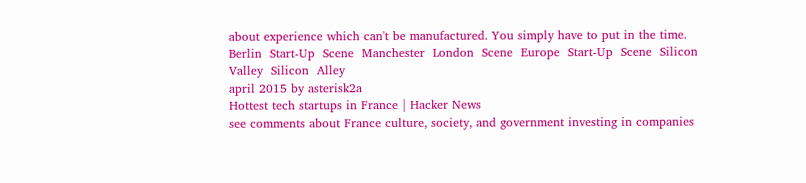about experience which can't be manufactured. You simply have to put in the time.
Berlin  Start-Up  Scene  Manchester  London  Scene  Europe  Start-Up  Scene  Silicon  Valley  Silicon  Alley
april 2015 by asterisk2a
Hottest tech startups in France | Hacker News
see comments about France culture, society, and government investing in companies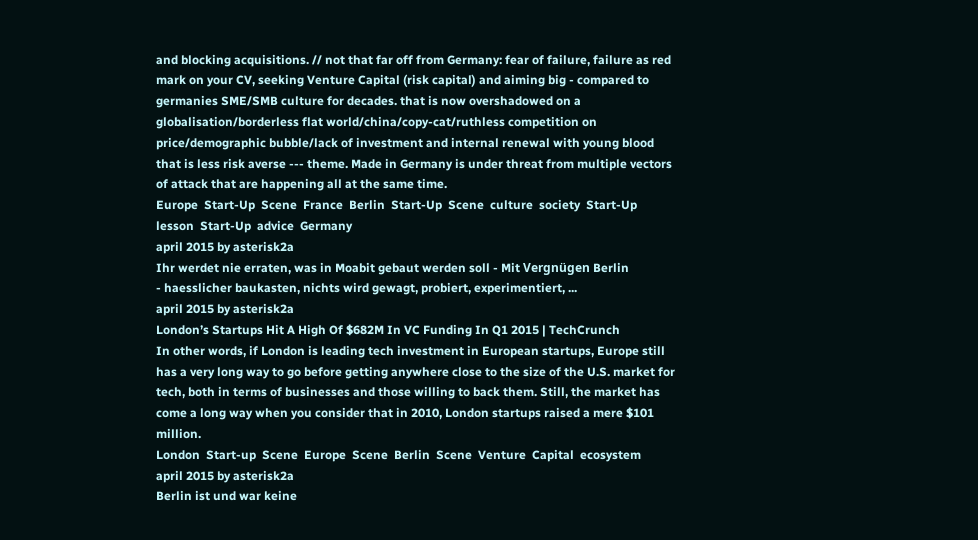and blocking acquisitions. // not that far off from Germany: fear of failure, failure as red mark on your CV, seeking Venture Capital (risk capital) and aiming big - compared to germanies SME/SMB culture for decades. that is now overshadowed on a globalisation/borderless flat world/china/copy-cat/ruthless competition on price/demographic bubble/lack of investment and internal renewal with young blood that is less risk averse --- theme. Made in Germany is under threat from multiple vectors of attack that are happening all at the same time.
Europe  Start-Up  Scene  France  Berlin  Start-Up  Scene  culture  society  Start-Up  lesson  Start-Up  advice  Germany
april 2015 by asterisk2a
Ihr werdet nie erraten, was in Moabit gebaut werden soll - Mit Vergnügen Berlin
- haesslicher baukasten, nichts wird gewagt, probiert, experimentiert, ...
april 2015 by asterisk2a
London’s Startups Hit A High Of $682M In VC Funding In Q1 2015 | TechCrunch
In other words, if London is leading tech investment in European startups, Europe still has a very long way to go before getting anywhere close to the size of the U.S. market for tech, both in terms of businesses and those willing to back them. Still, the market has come a long way when you consider that in 2010, London startups raised a mere $101 million.
London  Start-up  Scene  Europe  Scene  Berlin  Scene  Venture  Capital  ecosystem
april 2015 by asterisk2a
Berlin ist und war keine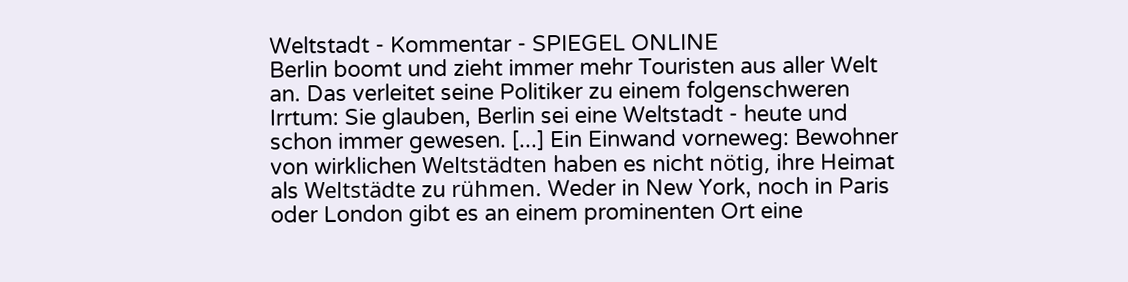Weltstadt - Kommentar - SPIEGEL ONLINE
Berlin boomt und zieht immer mehr Touristen aus aller Welt an. Das verleitet seine Politiker zu einem folgenschweren Irrtum: Sie glauben, Berlin sei eine Weltstadt - heute und schon immer gewesen. [...] Ein Einwand vorneweg: Bewohner von wirklichen Weltstädten haben es nicht nötig, ihre Heimat als Weltstädte zu rühmen. Weder in New York, noch in Paris oder London gibt es an einem prominenten Ort eine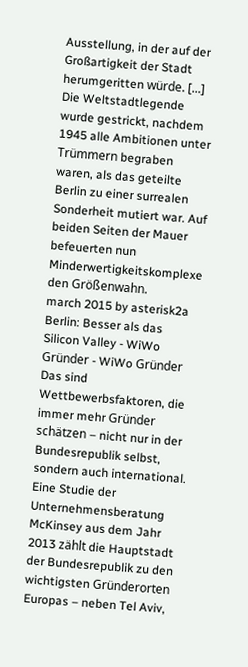Ausstellung, in der auf der Großartigkeit der Stadt herumgeritten würde. [...] Die Weltstadtlegende wurde gestrickt, nachdem 1945 alle Ambitionen unter Trümmern begraben waren, als das geteilte Berlin zu einer surrealen Sonderheit mutiert war. Auf beiden Seiten der Mauer befeuerten nun Minderwertigkeitskomplexe den Größenwahn.
march 2015 by asterisk2a
Berlin: Besser als das Silicon Valley - WiWo Gründer - WiWo Gründer
Das sind Wettbewerbsfaktoren, die immer mehr Gründer schätzen – nicht nur in der Bundesrepublik selbst, sondern auch international. Eine Studie der Unternehmensberatung McKinsey aus dem Jahr 2013 zählt die Hauptstadt der Bundesrepublik zu den wichtigsten Gründerorten Europas – neben Tel Aviv,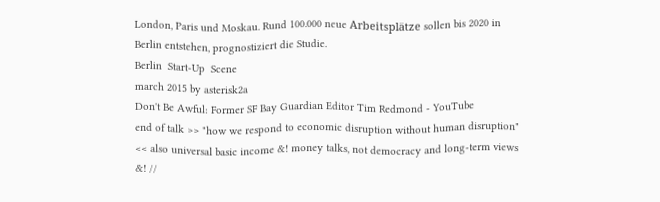London, Paris und Moskau. Rund 100.000 neue Arbeitsplätze sollen bis 2020 in Berlin entstehen, prognostiziert die Studie.
Berlin  Start-Up  Scene
march 2015 by asterisk2a
Don't Be Awful: Former SF Bay Guardian Editor Tim Redmond - YouTube
end of talk >> "how we respond to economic disruption without human disruption" << also universal basic income &! money talks, not democracy and long-term views &! //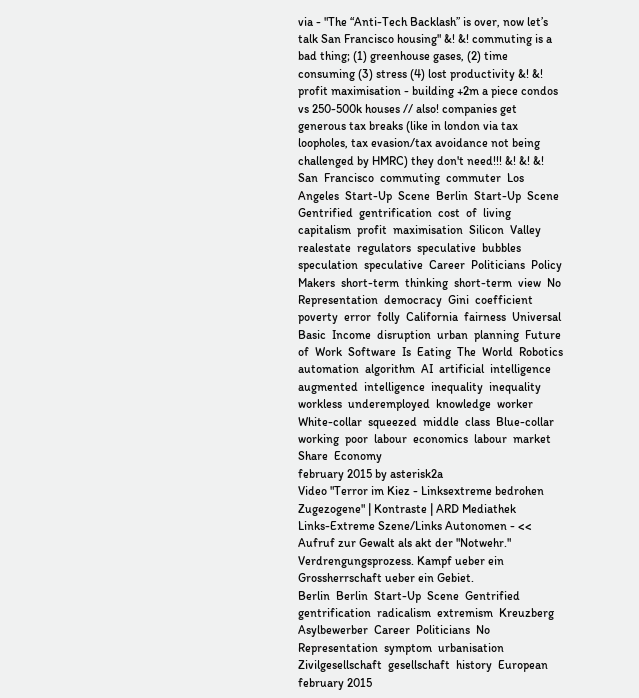via - "The “Anti-Tech Backlash” is over, now let’s talk San Francisco housing" &! &! commuting is a bad thing; (1) greenhouse gases, (2) time consuming (3) stress (4) lost productivity &! &! profit maximisation - building +2m a piece condos vs 250-500k houses // also! companies get generous tax breaks (like in london via tax loopholes, tax evasion/tax avoidance not being challenged by HMRC) they don't need!!! &! &! &!
San  Francisco  commuting  commuter  Los  Angeles  Start-Up  Scene  Berlin  Start-Up  Scene  Gentrified  gentrification  cost  of  living  capitalism  profit  maximisation  Silicon  Valley  realestate  regulators  speculative  bubbles  speculation  speculative  Career  Politicians  Policy  Makers  short-term  thinking  short-term  view  No  Representation  democracy  Gini  coefficient  poverty  error  folly  California  fairness  Universal  Basic  Income  disruption  urban  planning  Future  of  Work  Software  Is  Eating  The  World  Robotics  automation  algorithm  AI  artificial  intelligence  augmented  intelligence  inequality  inequality  workless  underemployed  knowledge  worker  White-collar  squeezed  middle  class  Blue-collar  working  poor  labour  economics  labour  market  Share  Economy
february 2015 by asterisk2a
Video "Terror im Kiez - Linksextreme bedrohen Zugezogene" | Kontraste | ARD Mediathek
Links-Extreme Szene/Links Autonomen - << Aufruf zur Gewalt als akt der "Notwehr." Verdrengungsprozess. Kampf ueber ein Grossherrschaft ueber ein Gebiet.
Berlin  Berlin  Start-Up  Scene  Gentrified  gentrification  radicalism  extremism  Kreuzberg  Asylbewerber  Career  Politicians  No  Representation  symptom  urbanisation  Zivilgesellschaft  gesellschaft  history  European
february 2015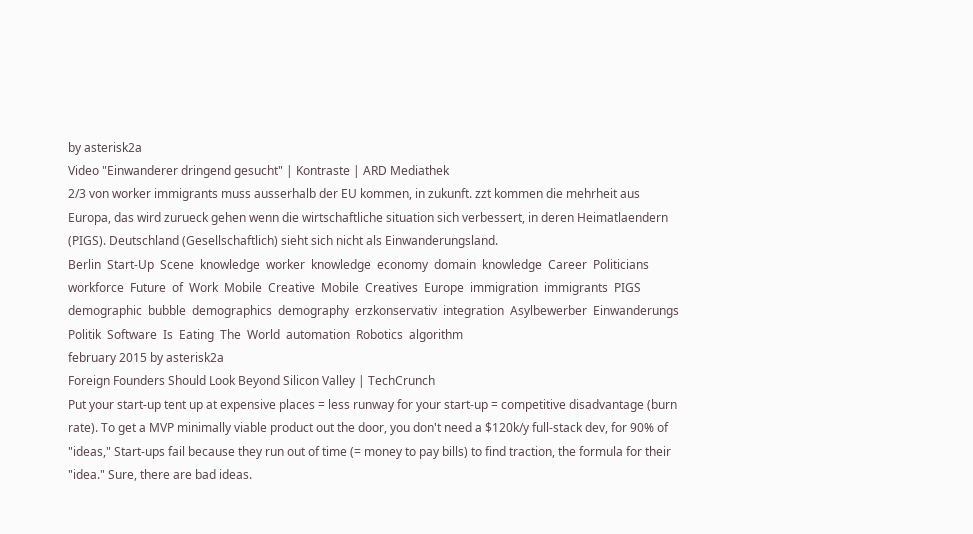by asterisk2a
Video "Einwanderer dringend gesucht" | Kontraste | ARD Mediathek
2/3 von worker immigrants muss ausserhalb der EU kommen, in zukunft. zzt kommen die mehrheit aus Europa, das wird zurueck gehen wenn die wirtschaftliche situation sich verbessert, in deren Heimatlaendern (PIGS). Deutschland (Gesellschaftlich) sieht sich nicht als Einwanderungsland.
Berlin  Start-Up  Scene  knowledge  worker  knowledge  economy  domain  knowledge  Career  Politicians  workforce  Future  of  Work  Mobile  Creative  Mobile  Creatives  Europe  immigration  immigrants  PIGS  demographic  bubble  demographics  demography  erzkonservativ  integration  Asylbewerber  Einwanderungs  Politik  Software  Is  Eating  The  World  automation  Robotics  algorithm
february 2015 by asterisk2a
Foreign Founders Should Look Beyond Silicon Valley | TechCrunch
Put your start-up tent up at expensive places = less runway for your start-up = competitive disadvantage (burn rate). To get a MVP minimally viable product out the door, you don't need a $120k/y full-stack dev, for 90% of "ideas," Start-ups fail because they run out of time (= money to pay bills) to find traction, the formula for their "idea." Sure, there are bad ideas.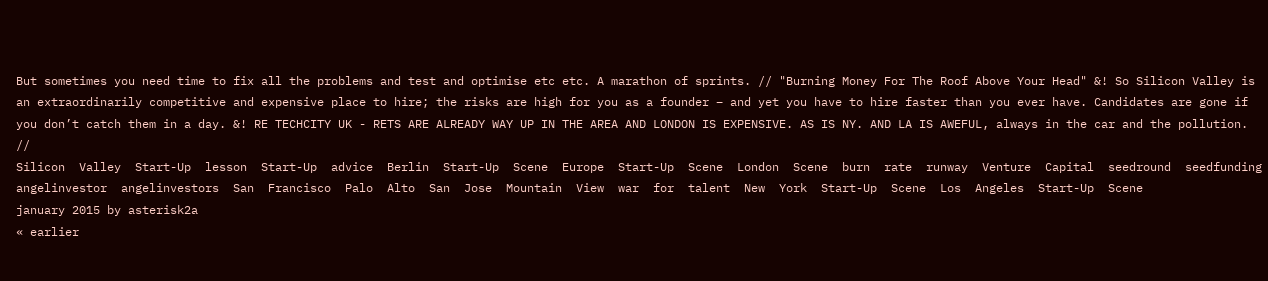But sometimes you need time to fix all the problems and test and optimise etc etc. A marathon of sprints. // "Burning Money For The Roof Above Your Head" &! So Silicon Valley is an extraordinarily competitive and expensive place to hire; the risks are high for you as a founder – and yet you have to hire faster than you ever have. Candidates are gone if you don’t catch them in a day. &! RE TECHCITY UK - RETS ARE ALREADY WAY UP IN THE AREA AND LONDON IS EXPENSIVE. AS IS NY. AND LA IS AWEFUL, always in the car and the pollution. //
Silicon  Valley  Start-Up  lesson  Start-Up  advice  Berlin  Start-Up  Scene  Europe  Start-Up  Scene  London  Scene  burn  rate  runway  Venture  Capital  seedround  seedfunding  angelinvestor  angelinvestors  San  Francisco  Palo  Alto  San  Jose  Mountain  View  war  for  talent  New  York  Start-Up  Scene  Los  Angeles  Start-Up  Scene
january 2015 by asterisk2a
« earlier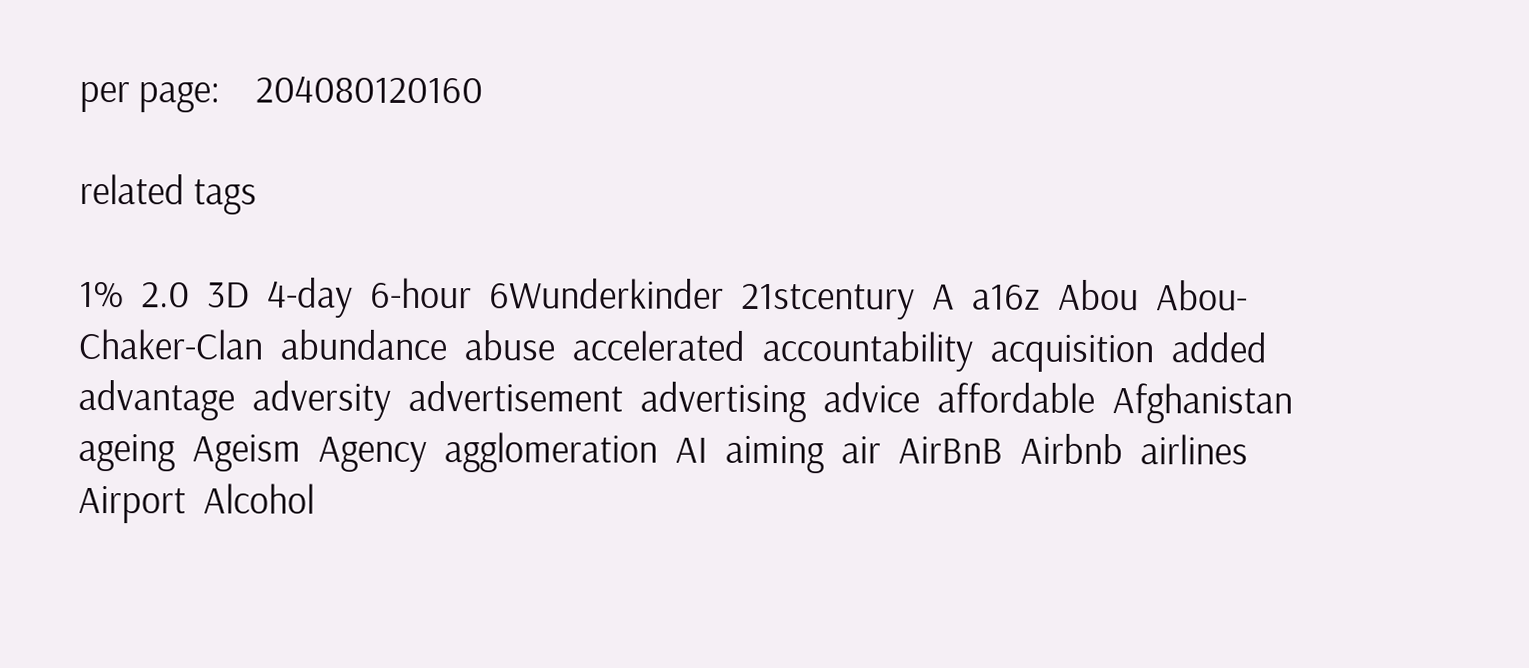per page:    204080120160

related tags

1%  2.0  3D  4-day  6-hour  6Wunderkinder  21stcentury  A  a16z  Abou  Abou-Chaker-Clan  abundance  abuse  accelerated  accountability  acquisition  added  advantage  adversity  advertisement  advertising  advice  affordable  Afghanistan  ageing  Ageism  Agency  agglomeration  AI  aiming  air  AirBnB  Airbnb  airlines  Airport  Alcohol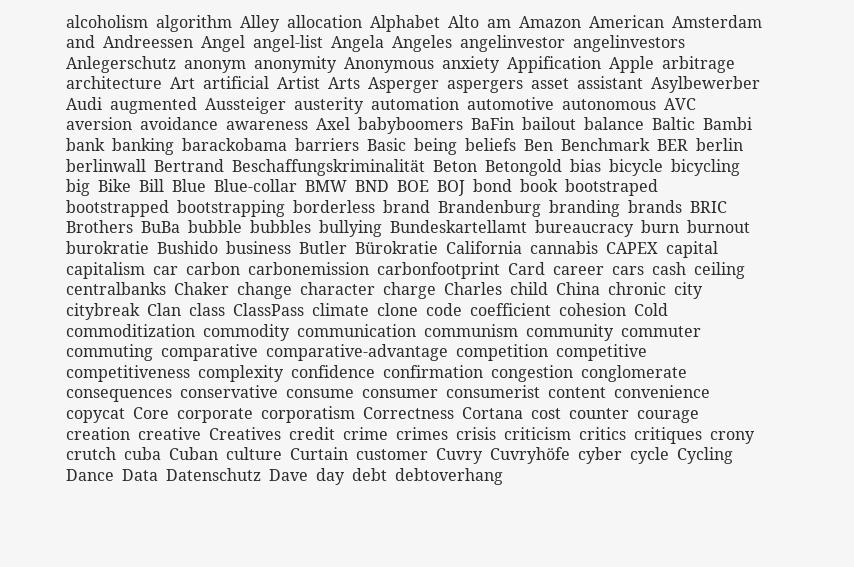alcoholism  algorithm  Alley  allocation  Alphabet  Alto  am  Amazon  American  Amsterdam  and  Andreessen  Angel  angel-list  Angela  Angeles  angelinvestor  angelinvestors  Anlegerschutz  anonym  anonymity  Anonymous  anxiety  Appification  Apple  arbitrage  architecture  Art  artificial  Artist  Arts  Asperger  aspergers  asset  assistant  Asylbewerber  Audi  augmented  Aussteiger  austerity  automation  automotive  autonomous  AVC  aversion  avoidance  awareness  Axel  babyboomers  BaFin  bailout  balance  Baltic  Bambi  bank  banking  barackobama  barriers  Basic  being  beliefs  Ben  Benchmark  BER  berlin  berlinwall  Bertrand  Beschaffungskriminalität  Beton  Betongold  bias  bicycle  bicycling  big  Bike  Bill  Blue  Blue-collar  BMW  BND  BOE  BOJ  bond  book  bootstraped  bootstrapped  bootstrapping  borderless  brand  Brandenburg  branding  brands  BRIC  Brothers  BuBa  bubble  bubbles  bullying  Bundeskartellamt  bureaucracy  burn  burnout  burokratie  Bushido  business  Butler  Bürokratie  California  cannabis  CAPEX  capital  capitalism  car  carbon  carbonemission  carbonfootprint  Card  career  cars  cash  ceiling  centralbanks  Chaker  change  character  charge  Charles  child  China  chronic  city  citybreak  Clan  class  ClassPass  climate  clone  code  coefficient  cohesion  Cold  commoditization  commodity  communication  communism  community  commuter  commuting  comparative  comparative-advantage  competition  competitive  competitiveness  complexity  confidence  confirmation  congestion  conglomerate  consequences  conservative  consume  consumer  consumerist  content  convenience  copycat  Core  corporate  corporatism  Correctness  Cortana  cost  counter  courage  creation  creative  Creatives  credit  crime  crimes  crisis  criticism  critics  critiques  crony  crutch  cuba  Cuban  culture  Curtain  customer  Cuvry  Cuvryhöfe  cyber  cycle  Cycling  Dance  Data  Datenschutz  Dave  day  debt  debtoverhang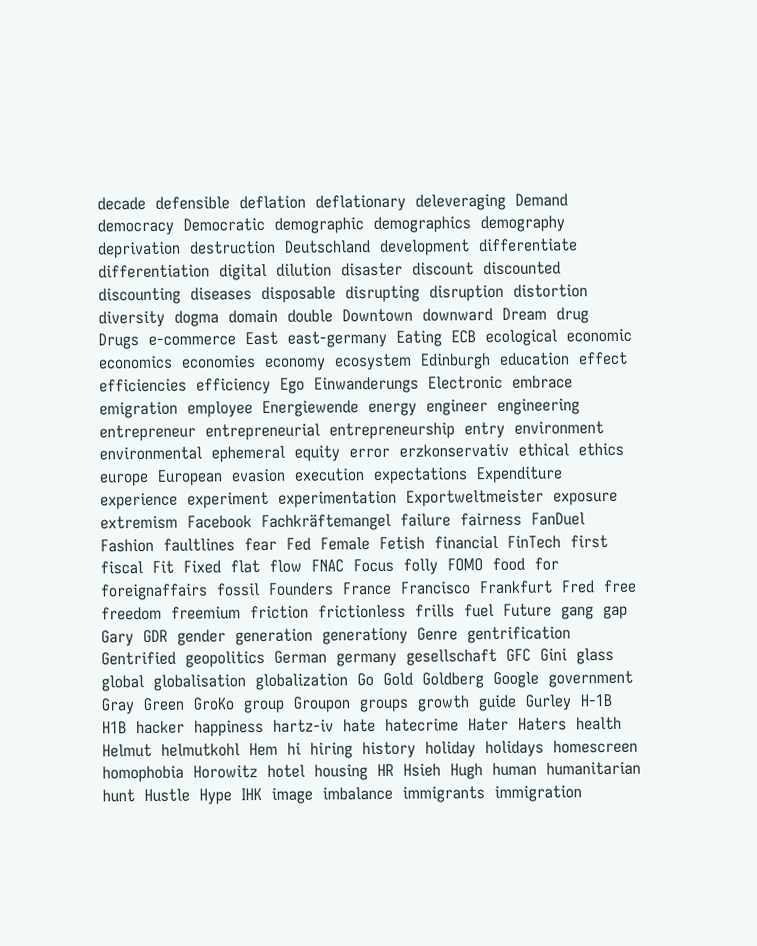decade  defensible  deflation  deflationary  deleveraging  Demand  democracy  Democratic  demographic  demographics  demography  deprivation  destruction  Deutschland  development  differentiate  differentiation  digital  dilution  disaster  discount  discounted  discounting  diseases  disposable  disrupting  disruption  distortion  diversity  dogma  domain  double  Downtown  downward  Dream  drug  Drugs  e-commerce  East  east-germany  Eating  ECB  ecological  economic  economics  economies  economy  ecosystem  Edinburgh  education  effect  efficiencies  efficiency  Ego  Einwanderungs  Electronic  embrace  emigration  employee  Energiewende  energy  engineer  engineering  entrepreneur  entrepreneurial  entrepreneurship  entry  environment  environmental  ephemeral  equity  error  erzkonservativ  ethical  ethics  europe  European  evasion  execution  expectations  Expenditure  experience  experiment  experimentation  Exportweltmeister  exposure  extremism  Facebook  Fachkräftemangel  failure  fairness  FanDuel  Fashion  faultlines  fear  Fed  Female  Fetish  financial  FinTech  first  fiscal  Fit  Fixed  flat  flow  FNAC  Focus  folly  FOMO  food  for  foreignaffairs  fossil  Founders  France  Francisco  Frankfurt  Fred  free  freedom  freemium  friction  frictionless  frills  fuel  Future  gang  gap  Gary  GDR  gender  generation  generationy  Genre  gentrification  Gentrified  geopolitics  German  germany  gesellschaft  GFC  Gini  glass  global  globalisation  globalization  Go  Gold  Goldberg  Google  government  Gray  Green  GroKo  group  Groupon  groups  growth  guide  Gurley  H-1B  H1B  hacker  happiness  hartz-iv  hate  hatecrime  Hater  Haters  health  Helmut  helmutkohl  Hem  hi  hiring  history  holiday  holidays  homescreen  homophobia  Horowitz  hotel  housing  HR  Hsieh  Hugh  human  humanitarian  hunt  Hustle  Hype  IHK  image  imbalance  immigrants  immigration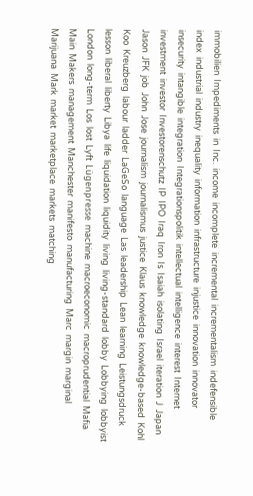immobilien  Impediments  in  Inc.  income  incomplete  incremental  incrementalism  indefensible  index  industrial  industry  inequality  information  infrastructure  injustice  innovation  innovator  insecurity  intangible  integration  Integrationspolitik  intellectual  intelligence  interest  Internet  investment  investor  Investorenschutz  IP  IPO  Iraq  Iron  Is  Isaiah  isolating  Israel  iteration  J  Japan  Jason  JFK  job  John  Jose  journalism  journalismus  justice  Klaus  knowledge  knowledge-based  Kohl  Koo  Kreuzberg  labour  ladder  LaGeSo  language  Las  leadership  Lean  learning  Leistungsdruck  lesson  liberal  liberty  Libya  life  liquidation  liquidity  living  living-standard  lobby  Lobbying  lobbyist  London  long-term  Los  lost  Lyft  Lügenpresse  machine  macroeconomic  macroprudential  Mafia  Main  Makers  management  Manchester  manifesto  manufacturing  Marc  margin  marginal  Marijuana  Mark  market  marketplace  markets  matching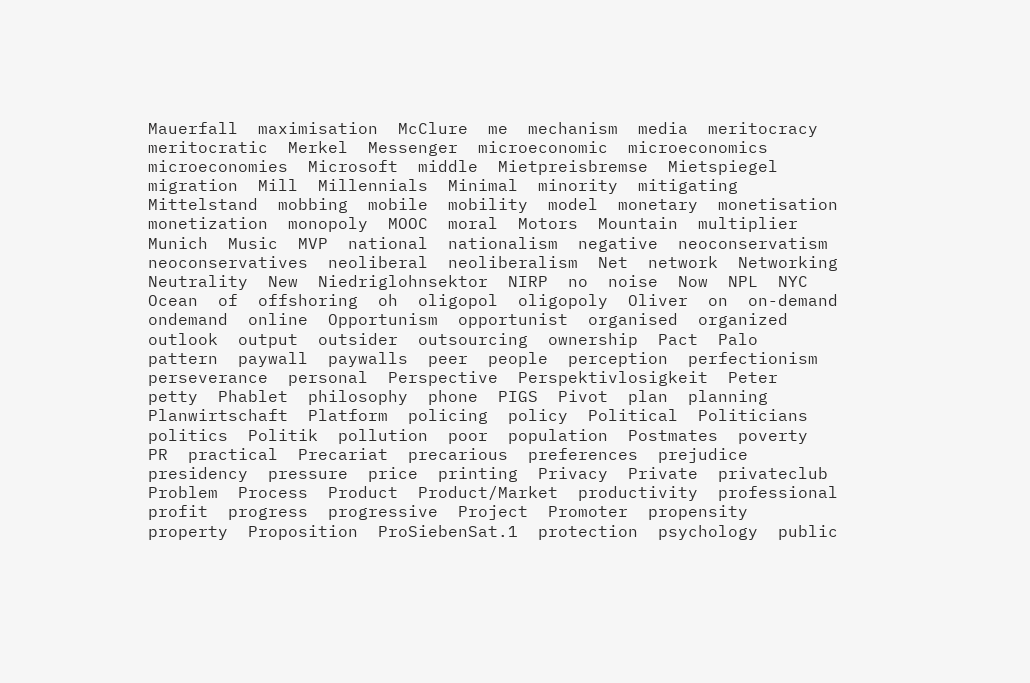Mauerfall  maximisation  McClure  me  mechanism  media  meritocracy  meritocratic  Merkel  Messenger  microeconomic  microeconomics  microeconomies  Microsoft  middle  Mietpreisbremse  Mietspiegel  migration  Mill  Millennials  Minimal  minority  mitigating  Mittelstand  mobbing  mobile  mobility  model  monetary  monetisation  monetization  monopoly  MOOC  moral  Motors  Mountain  multiplier  Munich  Music  MVP  national  nationalism  negative  neoconservatism  neoconservatives  neoliberal  neoliberalism  Net  network  Networking  Neutrality  New  Niedriglohnsektor  NIRP  no  noise  Now  NPL  NYC  Ocean  of  offshoring  oh  oligopol  oligopoly  Oliver  on  on-demand  ondemand  online  Opportunism  opportunist  organised  organized  outlook  output  outsider  outsourcing  ownership  Pact  Palo  pattern  paywall  paywalls  peer  people  perception  perfectionism  perseverance  personal  Perspective  Perspektivlosigkeit  Peter  petty  Phablet  philosophy  phone  PIGS  Pivot  plan  planning  Planwirtschaft  Platform  policing  policy  Political  Politicians  politics  Politik  pollution  poor  population  Postmates  poverty  PR  practical  Precariat  precarious  preferences  prejudice  presidency  pressure  price  printing  Privacy  Private  privateclub  Problem  Process  Product  Product/Market  productivity  professional  profit  progress  progressive  Project  Promoter  propensity  property  Proposition  ProSiebenSat.1  protection  psychology  public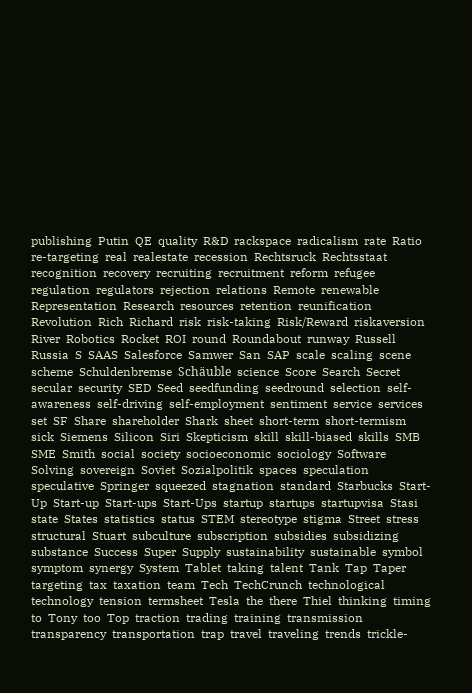publishing  Putin  QE  quality  R&D  rackspace  radicalism  rate  Ratio  re-targeting  real  realestate  recession  Rechtsruck  Rechtsstaat  recognition  recovery  recruiting  recruitment  reform  refugee  regulation  regulators  rejection  relations  Remote  renewable  Representation  Research  resources  retention  reunification  Revolution  Rich  Richard  risk  risk-taking  Risk/Reward  riskaversion  River  Robotics  Rocket  ROI  round  Roundabout  runway  Russell  Russia  S  SAAS  Salesforce  Samwer  San  SAP  scale  scaling  scene  scheme  Schuldenbremse  Schäuble  science  Score  Search  Secret  secular  security  SED  Seed  seedfunding  seedround  selection  self-awareness  self-driving  self-employment  sentiment  service  services  set  SF  Share  shareholder  Shark  sheet  short-term  short-termism  sick  Siemens  Silicon  Siri  Skepticism  skill  skill-biased  skills  SMB  SME  Smith  social  society  socioeconomic  sociology  Software  Solving  sovereign  Soviet  Sozialpolitik  spaces  speculation  speculative  Springer  squeezed  stagnation  standard  Starbucks  Start-Up  Start-up  Start-ups  Start-Ups  startup  startups  startupvisa  Stasi  state  States  statistics  status  STEM  stereotype  stigma  Street  stress  structural  Stuart  subculture  subscription  subsidies  subsidizing  substance  Success  Super  Supply  sustainability  sustainable  symbol  symptom  synergy  System  Tablet  taking  talent  Tank  Tap  Taper  targeting  tax  taxation  team  Tech  TechCrunch  technological  technology  tension  termsheet  Tesla  the  there  Thiel  thinking  timing  to  Tony  too  Top  traction  trading  training  transmission  transparency  transportation  trap  travel  traveling  trends  trickle-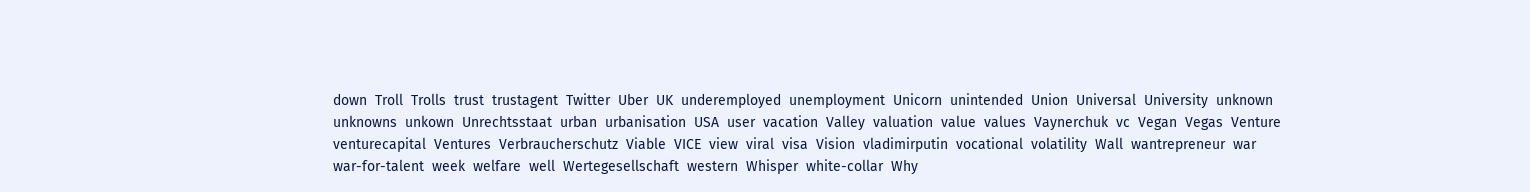down  Troll  Trolls  trust  trustagent  Twitter  Uber  UK  underemployed  unemployment  Unicorn  unintended  Union  Universal  University  unknown  unknowns  unkown  Unrechtsstaat  urban  urbanisation  USA  user  vacation  Valley  valuation  value  values  Vaynerchuk  vc  Vegan  Vegas  Venture  venturecapital  Ventures  Verbraucherschutz  Viable  VICE  view  viral  visa  Vision  vladimirputin  vocational  volatility  Wall  wantrepreneur  war  war-for-talent  week  welfare  well  Wertegesellschaft  western  Whisper  white-collar  Why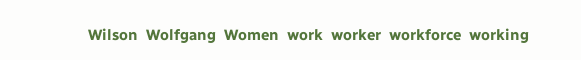Wilson  Wolfgang  Women  work  worker  workforce  working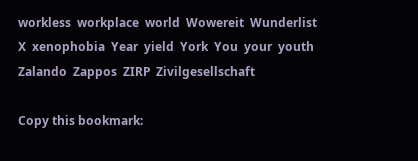workless  workplace  world  Wowereit  Wunderlist  X  xenophobia  Year  yield  York  You  your  youth  Zalando  Zappos  ZIRP  Zivilgesellschaft

Copy this bookmark: